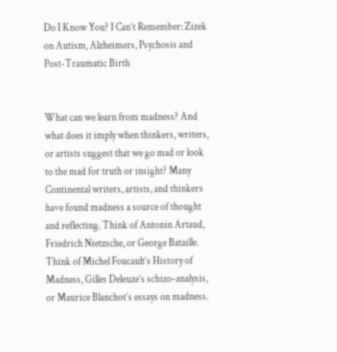Do I Know You? I Can’t Remember: Zizek on Autism, Alzheimers, Psychosis and Post-Traumatic Birth


What can we learn from madness? And what does it imply when thinkers, writers, or artists suggest that we go mad or look to the mad for truth or insight? Many Continental writers, artists, and thinkers have found madness a source of thought and reflecting. Think of Antonin Artaud, Friedrich Nietzsche, or George Bataille. Think of Michel Foucault’s History of Madness, Gilles Deleuze’s schizo-analysis, or Maurice Blanchot’s essays on madness.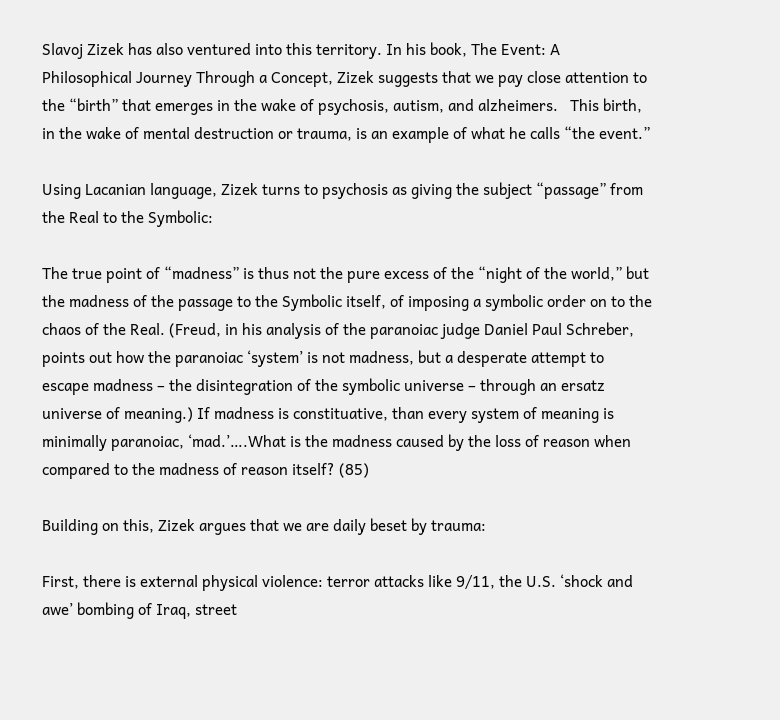Slavoj Zizek has also ventured into this territory. In his book, The Event: A Philosophical Journey Through a Concept, Zizek suggests that we pay close attention to the “birth” that emerges in the wake of psychosis, autism, and alzheimers.   This birth, in the wake of mental destruction or trauma, is an example of what he calls “the event.”

Using Lacanian language, Zizek turns to psychosis as giving the subject “passage” from the Real to the Symbolic:

The true point of “madness” is thus not the pure excess of the “night of the world,” but the madness of the passage to the Symbolic itself, of imposing a symbolic order on to the chaos of the Real. (Freud, in his analysis of the paranoiac judge Daniel Paul Schreber, points out how the paranoiac ‘system’ is not madness, but a desperate attempt to escape madness – the disintegration of the symbolic universe – through an ersatz universe of meaning.) If madness is constituative, than every system of meaning is minimally paranoiac, ‘mad.’….What is the madness caused by the loss of reason when compared to the madness of reason itself? (85)

Building on this, Zizek argues that we are daily beset by trauma:

First, there is external physical violence: terror attacks like 9/11, the U.S. ‘shock and awe’ bombing of Iraq, street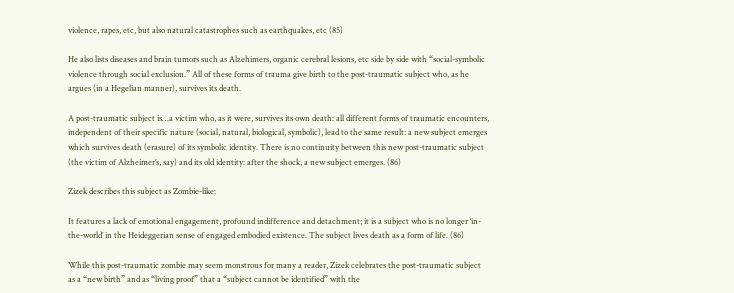violence, rapes, etc, but also natural catastrophes such as earthquakes, etc (85)

He also lists diseases and brain tumors such as Alzehimers, organic cerebral lesions, etc side by side with “social-symbolic violence through social exclusion.” All of these forms of trauma give birth to the post-traumatic subject who, as he argues (in a Hegelian manner), survives its death.

A post-traumatic subject is…a victim who, as it were, survives its own death: all different forms of traumatic encounters, independent of their specific nature (social, natural, biological, symbolic), lead to the same result: a new subject emerges which survives death (erasure) of its symbolic identity. There is no continuity between this new post-traumatic subject (the victim of Alzheimer’s, say) and its old identity: after the shock, a new subject emerges. (86)

Zizek describes this subject as Zombie-like:

It features a lack of emotional engagement, profound indifference and detachment; it is a subject who is no longer ‘in-the-world’ in the Heideggerian sense of engaged embodied existence. The subject lives death as a form of life. (86)

While this post-traumatic zombie may seem monstrous for many a reader, Zizek celebrates the post-traumatic subject as a “new birth” and as “living proof” that a “subject cannot be identified” with the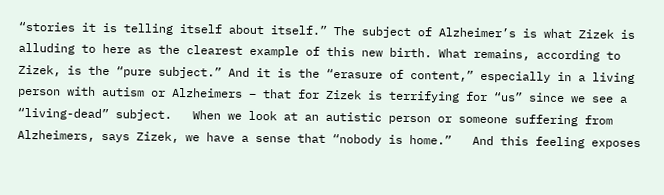“stories it is telling itself about itself.” The subject of Alzheimer’s is what Zizek is alluding to here as the clearest example of this new birth. What remains, according to Zizek, is the “pure subject.” And it is the “erasure of content,” especially in a living person with autism or Alzheimers – that for Zizek is terrifying for “us” since we see a “living-dead” subject.   When we look at an autistic person or someone suffering from Alzheimers, says Zizek, we have a sense that “nobody is home.”   And this feeling exposes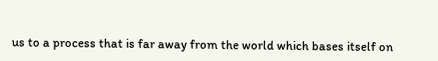us to a process that is far away from the world which bases itself on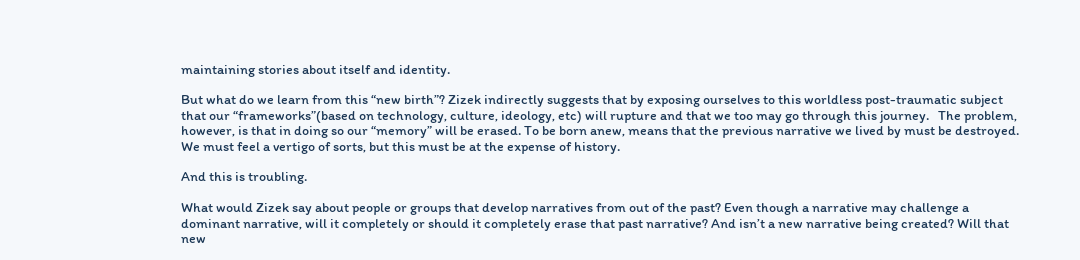maintaining stories about itself and identity.

But what do we learn from this “new birth”? Zizek indirectly suggests that by exposing ourselves to this worldless post-traumatic subject that our “frameworks”(based on technology, culture, ideology, etc) will rupture and that we too may go through this journey.   The problem, however, is that in doing so our “memory” will be erased. To be born anew, means that the previous narrative we lived by must be destroyed. We must feel a vertigo of sorts, but this must be at the expense of history.

And this is troubling.

What would Zizek say about people or groups that develop narratives from out of the past? Even though a narrative may challenge a dominant narrative, will it completely or should it completely erase that past narrative? And isn’t a new narrative being created? Will that new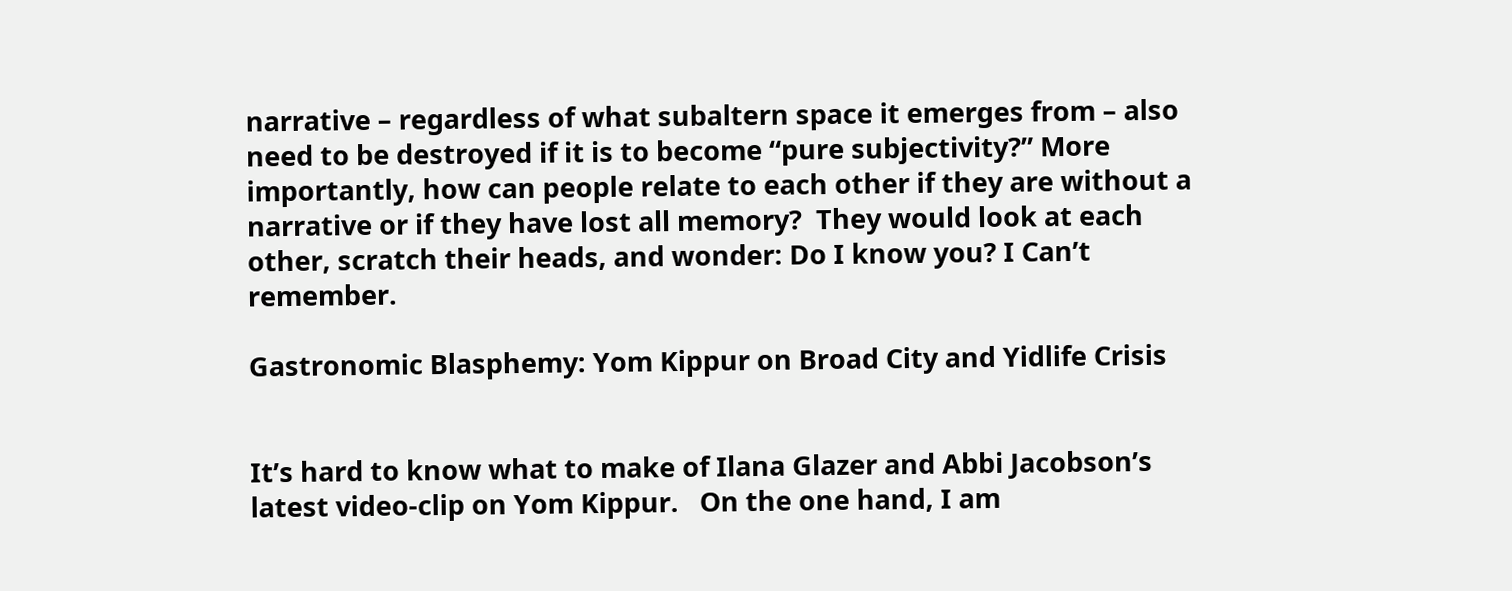narrative – regardless of what subaltern space it emerges from – also need to be destroyed if it is to become “pure subjectivity?” More importantly, how can people relate to each other if they are without a narrative or if they have lost all memory?  They would look at each other, scratch their heads, and wonder: Do I know you? I Can’t remember.

Gastronomic Blasphemy: Yom Kippur on Broad City and Yidlife Crisis


It’s hard to know what to make of Ilana Glazer and Abbi Jacobson’s latest video-clip on Yom Kippur.   On the one hand, I am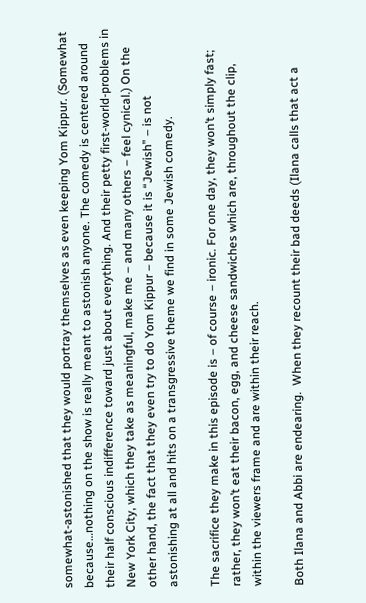somewhat-astonished that they would portray themselves as even keeping Yom Kippur. (Somewhat because…nothing on the show is really meant to astonish anyone. The comedy is centered around their half conscious indifference toward just about everything. And their petty first-world-problems in New York City, which they take as meaningful, make me – and many others – feel cynical.) On the other hand, the fact that they even try to do Yom Kippur – because it is “Jewish” – is not astonishing at all and hits on a transgressive theme we find in some Jewish comedy.

The sacrifice they make in this episode is – of course – ironic. For one day, they won’t simply fast; rather, they won’t eat their bacon, egg, and cheese sandwiches which are, throughout the clip, within the viewers frame and are within their reach.

Both Ilana and Abbi are endearing.  When they recount their bad deeds (Ilana calls that act a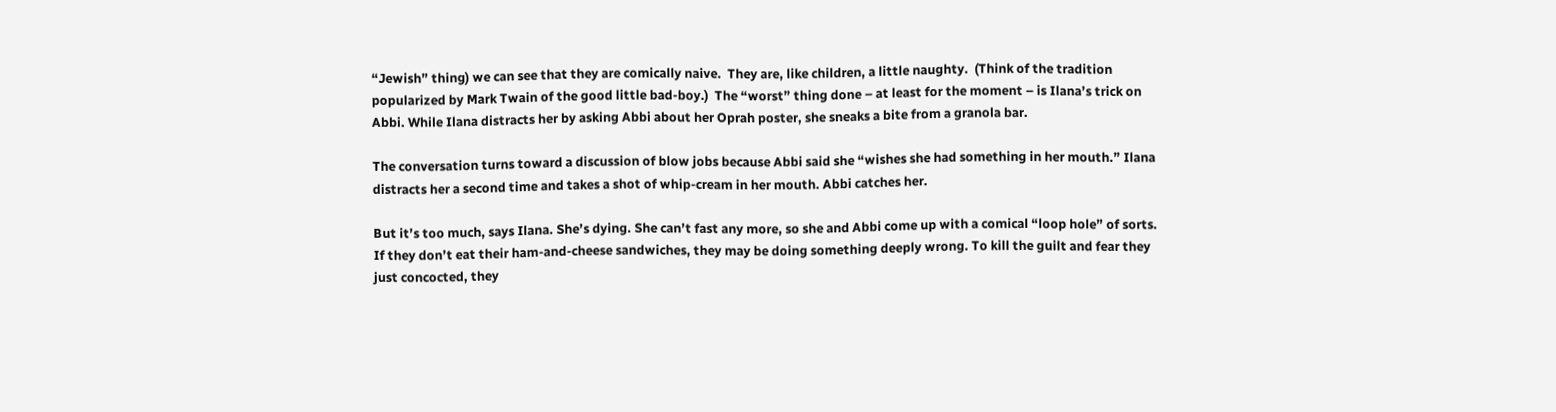“Jewish” thing) we can see that they are comically naive.  They are, like children, a little naughty.  (Think of the tradition popularized by Mark Twain of the good little bad-boy.)  The “worst” thing done – at least for the moment – is Ilana’s trick on Abbi. While Ilana distracts her by asking Abbi about her Oprah poster, she sneaks a bite from a granola bar.

The conversation turns toward a discussion of blow jobs because Abbi said she “wishes she had something in her mouth.” Ilana distracts her a second time and takes a shot of whip-cream in her mouth. Abbi catches her.

But it’s too much, says Ilana. She’s dying. She can’t fast any more, so she and Abbi come up with a comical “loop hole” of sorts. If they don’t eat their ham-and-cheese sandwiches, they may be doing something deeply wrong. To kill the guilt and fear they just concocted, they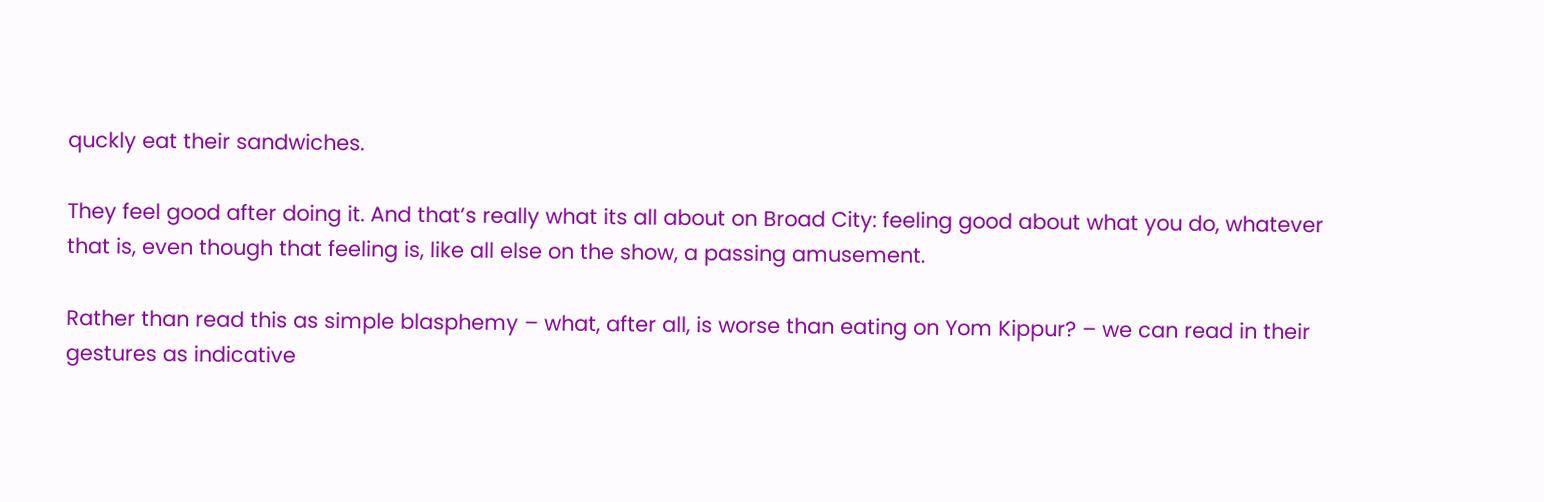quckly eat their sandwiches.

They feel good after doing it. And that’s really what its all about on Broad City: feeling good about what you do, whatever that is, even though that feeling is, like all else on the show, a passing amusement.

Rather than read this as simple blasphemy – what, after all, is worse than eating on Yom Kippur? – we can read in their gestures as indicative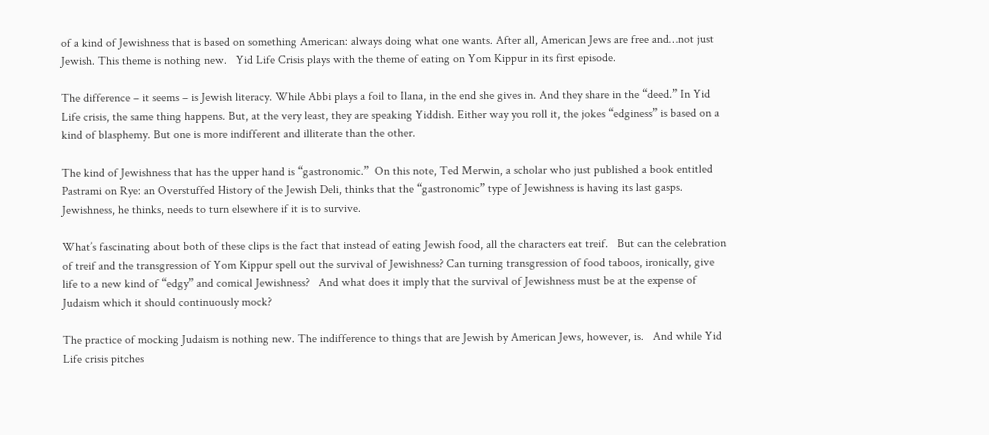of a kind of Jewishness that is based on something American: always doing what one wants. After all, American Jews are free and…not just Jewish. This theme is nothing new.   Yid Life Crisis plays with the theme of eating on Yom Kippur in its first episode.

The difference – it seems – is Jewish literacy. While Abbi plays a foil to Ilana, in the end she gives in. And they share in the “deed.” In Yid Life crisis, the same thing happens. But, at the very least, they are speaking Yiddish. Either way you roll it, the jokes “edginess” is based on a kind of blasphemy. But one is more indifferent and illiterate than the other.

The kind of Jewishness that has the upper hand is “gastronomic.”  On this note, Ted Merwin, a scholar who just published a book entitled Pastrami on Rye: an Overstuffed History of the Jewish Deli, thinks that the “gastronomic” type of Jewishness is having its last gasps.     Jewishness, he thinks, needs to turn elsewhere if it is to survive.

What’s fascinating about both of these clips is the fact that instead of eating Jewish food, all the characters eat treif.   But can the celebration of treif and the transgression of Yom Kippur spell out the survival of Jewishness? Can turning transgression of food taboos, ironically, give life to a new kind of “edgy” and comical Jewishness?   And what does it imply that the survival of Jewishness must be at the expense of Judaism which it should continuously mock?

The practice of mocking Judaism is nothing new. The indifference to things that are Jewish by American Jews, however, is.   And while Yid Life crisis pitches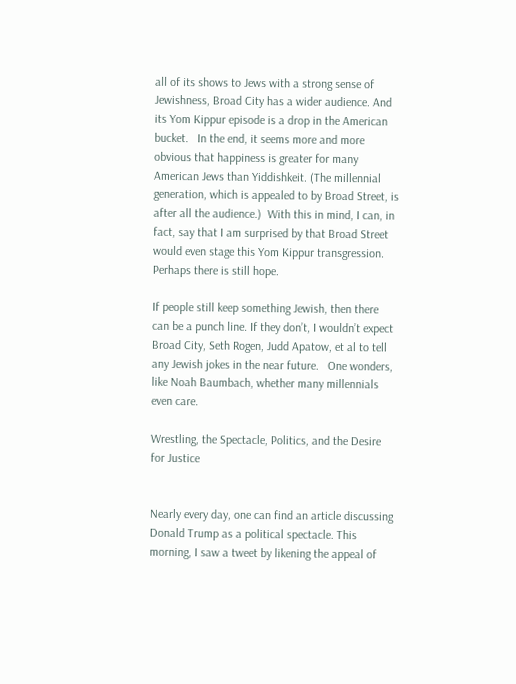all of its shows to Jews with a strong sense of Jewishness, Broad City has a wider audience. And its Yom Kippur episode is a drop in the American bucket.   In the end, it seems more and more obvious that happiness is greater for many American Jews than Yiddishkeit. (The millennial generation, which is appealed to by Broad Street, is after all the audience.)  With this in mind, I can, in fact, say that I am surprised by that Broad Street would even stage this Yom Kippur transgression.  Perhaps there is still hope.

If people still keep something Jewish, then there can be a punch line. If they don’t, I wouldn’t expect Broad City, Seth Rogen, Judd Apatow, et al to tell any Jewish jokes in the near future.   One wonders, like Noah Baumbach, whether many millennials even care.

Wrestling, the Spectacle, Politics, and the Desire for Justice


Nearly every day, one can find an article discussing Donald Trump as a political spectacle. This morning, I saw a tweet by likening the appeal of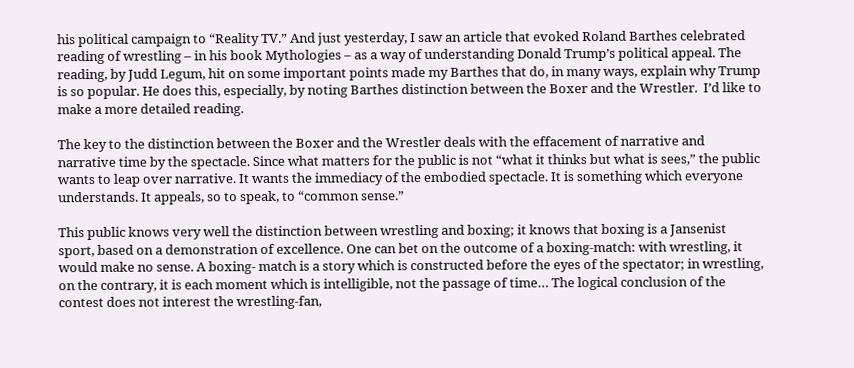his political campaign to “Reality TV.” And just yesterday, I saw an article that evoked Roland Barthes celebrated reading of wrestling – in his book Mythologies – as a way of understanding Donald Trump’s political appeal. The reading, by Judd Legum, hit on some important points made my Barthes that do, in many ways, explain why Trump is so popular. He does this, especially, by noting Barthes distinction between the Boxer and the Wrestler.  I’d like to make a more detailed reading.

The key to the distinction between the Boxer and the Wrestler deals with the effacement of narrative and narrative time by the spectacle. Since what matters for the public is not “what it thinks but what is sees,” the public wants to leap over narrative. It wants the immediacy of the embodied spectacle. It is something which everyone understands. It appeals, so to speak, to “common sense.”

This public knows very well the distinction between wrestling and boxing; it knows that boxing is a Jansenist sport, based on a demonstration of excellence. One can bet on the outcome of a boxing-match: with wrestling, it would make no sense. A boxing- match is a story which is constructed before the eyes of the spectator; in wrestling, on the contrary, it is each moment which is intelligible, not the passage of time… The logical conclusion of the contest does not interest the wrestling-fan,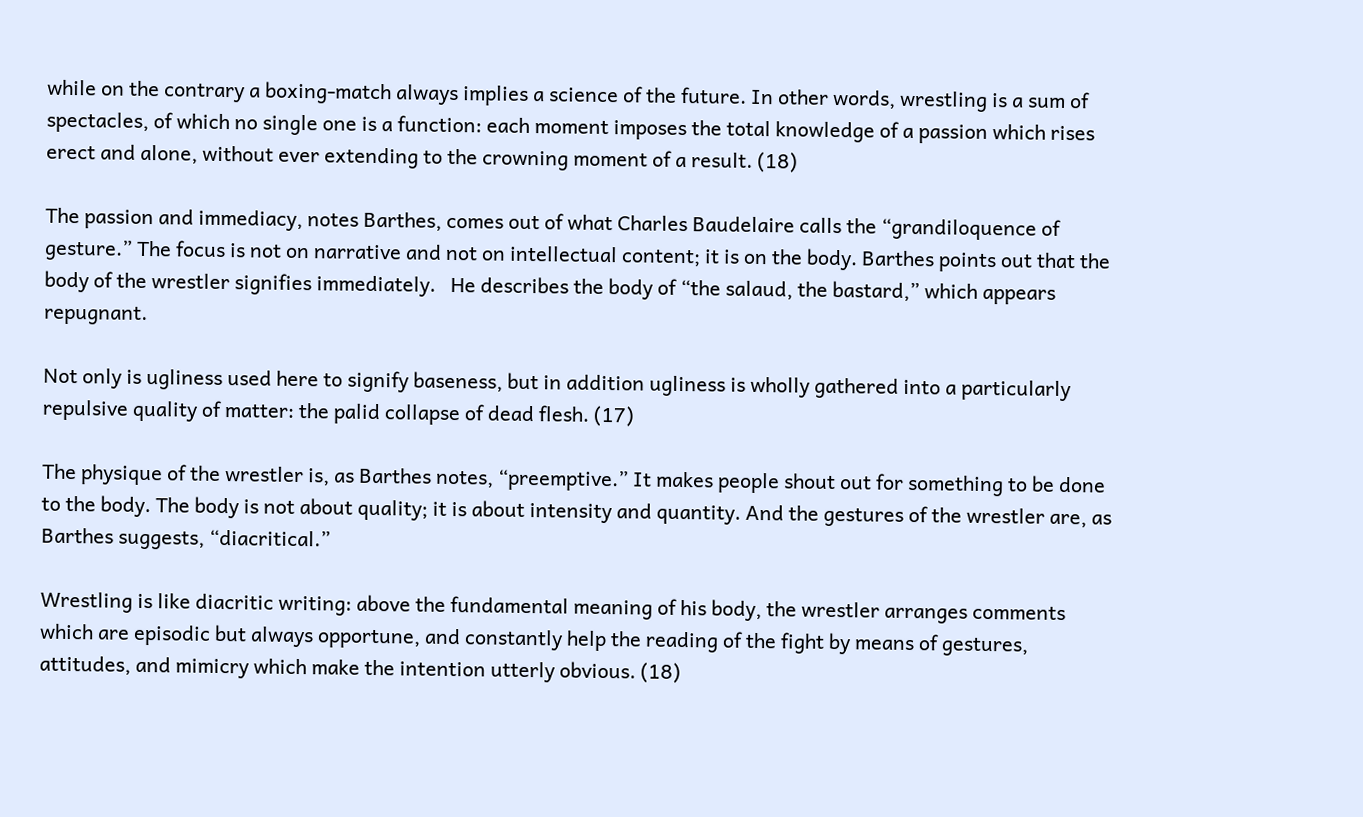while on the contrary a boxing-match always implies a science of the future. In other words, wrestling is a sum of spectacles, of which no single one is a function: each moment imposes the total knowledge of a passion which rises erect and alone, without ever extending to the crowning moment of a result. (18)

The passion and immediacy, notes Barthes, comes out of what Charles Baudelaire calls the “grandiloquence of gesture.” The focus is not on narrative and not on intellectual content; it is on the body. Barthes points out that the body of the wrestler signifies immediately.   He describes the body of “the salaud, the bastard,” which appears repugnant.

Not only is ugliness used here to signify baseness, but in addition ugliness is wholly gathered into a particularly repulsive quality of matter: the palid collapse of dead flesh. (17)

The physique of the wrestler is, as Barthes notes, “preemptive.” It makes people shout out for something to be done to the body. The body is not about quality; it is about intensity and quantity. And the gestures of the wrestler are, as Barthes suggests, “diacritical.”

Wrestling is like diacritic writing: above the fundamental meaning of his body, the wrestler arranges comments which are episodic but always opportune, and constantly help the reading of the fight by means of gestures, attitudes, and mimicry which make the intention utterly obvious. (18)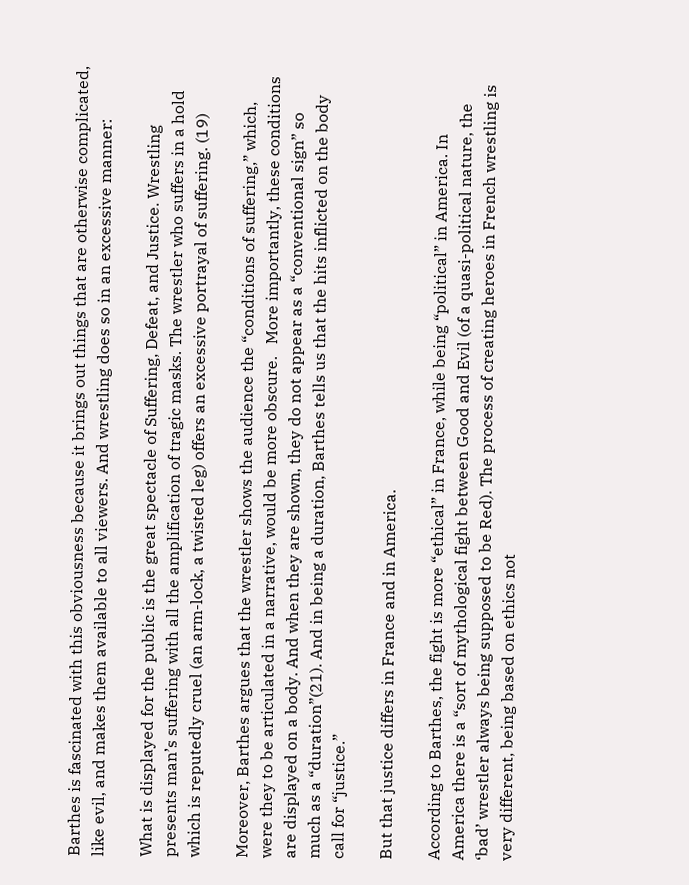Barthes is fascinated with this obviousness because it brings out things that are otherwise complicated, like evil, and makes them available to all viewers. And wrestling does so in an excessive manner:

What is displayed for the public is the great spectacle of Suffering, Defeat, and Justice. Wrestling presents man’s suffering with all the amplification of tragic masks. The wrestler who suffers in a hold which is reputedly cruel (an arm-lock, a twisted leg) offers an excessive portrayal of suffering. (19)

Moreover, Barthes argues that the wrestler shows the audience the “conditions of suffering,” which, were they to be articulated in a narrative, would be more obscure.   More importantly, these conditions are displayed on a body. And when they are shown, they do not appear as a “conventional sign” so much as a “duration”(21). And in being a duration, Barthes tells us that the hits inflicted on the body call for “justice.”

But that justice differs in France and in America.

According to Barthes, the fight is more “ethical” in France, while being “political” in America. In America there is a “sort of mythological fight between Good and Evil (of a quasi-political nature, the ‘bad’ wrestler always being supposed to be Red). The process of creating heroes in French wrestling is very different, being based on ethics not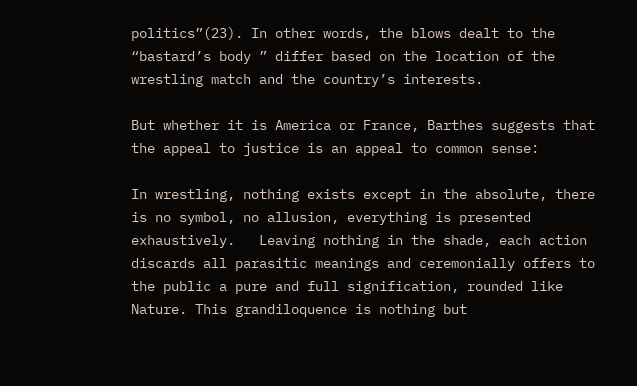politics”(23). In other words, the blows dealt to the “bastard’s body ” differ based on the location of the wrestling match and the country’s interests.

But whether it is America or France, Barthes suggests that the appeal to justice is an appeal to common sense:

In wrestling, nothing exists except in the absolute, there is no symbol, no allusion, everything is presented exhaustively.   Leaving nothing in the shade, each action discards all parasitic meanings and ceremonially offers to the public a pure and full signification, rounded like Nature. This grandiloquence is nothing but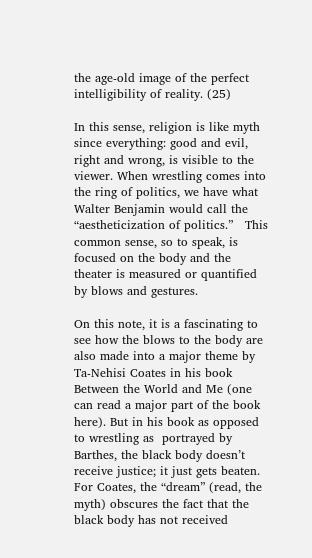the age-old image of the perfect intelligibility of reality. (25)

In this sense, religion is like myth since everything: good and evil, right and wrong, is visible to the viewer. When wrestling comes into the ring of politics, we have what Walter Benjamin would call the “aestheticization of politics.”   This common sense, so to speak, is focused on the body and the theater is measured or quantified by blows and gestures.

On this note, it is a fascinating to see how the blows to the body are also made into a major theme by Ta-Nehisi Coates in his book Between the World and Me (one can read a major part of the book here). But in his book as opposed to wrestling as  portrayed by Barthes, the black body doesn’t receive justice; it just gets beaten.  For Coates, the “dream” (read, the myth) obscures the fact that the black body has not received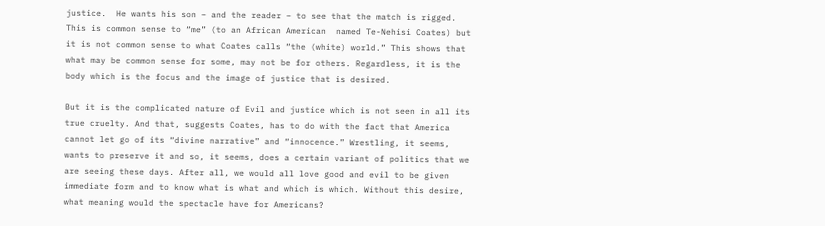justice.  He wants his son – and the reader – to see that the match is rigged.   This is common sense to “me” (to an African American  named Te-Nehisi Coates) but it is not common sense to what Coates calls “the (white) world.” This shows that what may be common sense for some, may not be for others. Regardless, it is the body which is the focus and the image of justice that is desired.

But it is the complicated nature of Evil and justice which is not seen in all its true cruelty. And that, suggests Coates, has to do with the fact that America cannot let go of its “divine narrative” and “innocence.” Wrestling, it seems, wants to preserve it and so, it seems, does a certain variant of politics that we are seeing these days. After all, we would all love good and evil to be given immediate form and to know what is what and which is which. Without this desire, what meaning would the spectacle have for Americans?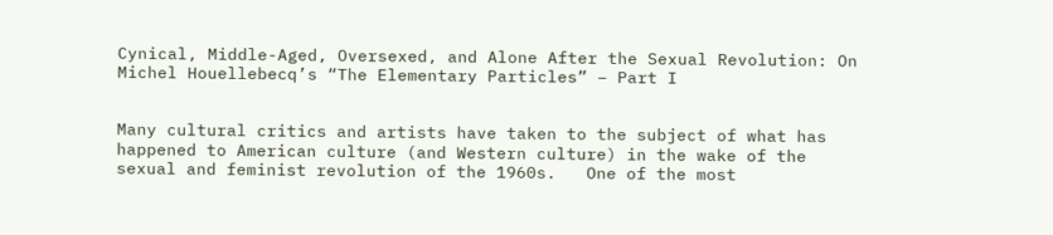Cynical, Middle-Aged, Oversexed, and Alone After the Sexual Revolution: On Michel Houellebecq’s “The Elementary Particles” – Part I


Many cultural critics and artists have taken to the subject of what has happened to American culture (and Western culture) in the wake of the sexual and feminist revolution of the 1960s.   One of the most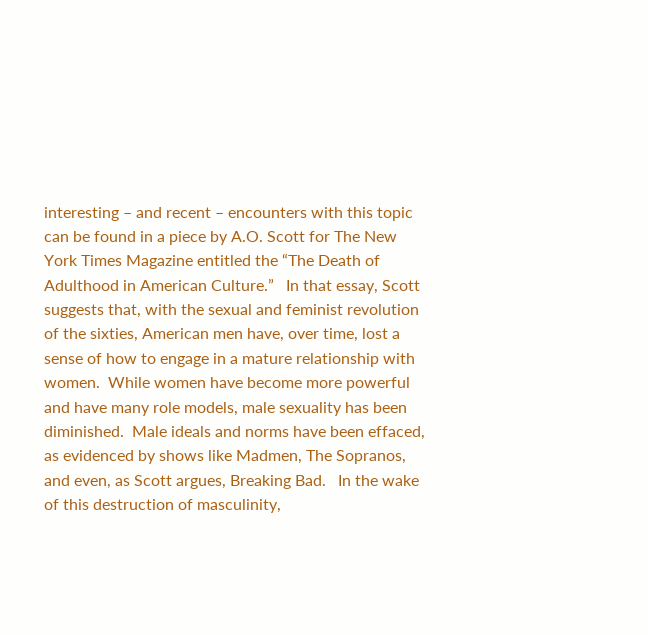interesting – and recent – encounters with this topic can be found in a piece by A.O. Scott for The New York Times Magazine entitled the “The Death of Adulthood in American Culture.”   In that essay, Scott suggests that, with the sexual and feminist revolution of the sixties, American men have, over time, lost a sense of how to engage in a mature relationship with women.  While women have become more powerful and have many role models, male sexuality has been diminished.  Male ideals and norms have been effaced, as evidenced by shows like Madmen, The Sopranos, and even, as Scott argues, Breaking Bad.   In the wake of this destruction of masculinity,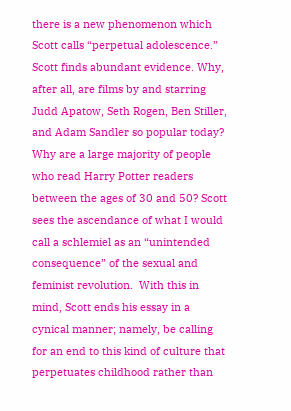there is a new phenomenon which Scott calls “perpetual adolescence.” Scott finds abundant evidence. Why, after all, are films by and starring Judd Apatow, Seth Rogen, Ben Stiller, and Adam Sandler so popular today? Why are a large majority of people who read Harry Potter readers between the ages of 30 and 50? Scott sees the ascendance of what I would call a schlemiel as an “unintended consequence” of the sexual and feminist revolution.  With this in mind, Scott ends his essay in a cynical manner; namely, be calling for an end to this kind of culture that perpetuates childhood rather than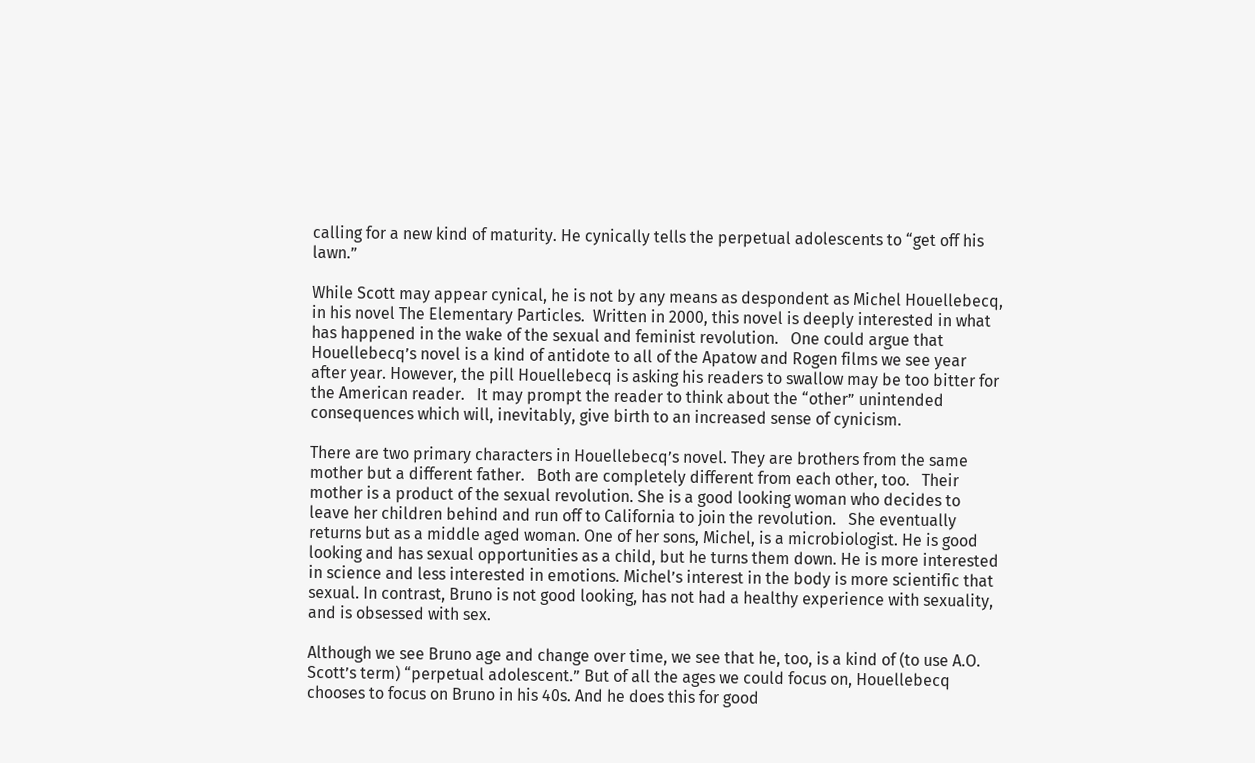calling for a new kind of maturity. He cynically tells the perpetual adolescents to “get off his lawn.”

While Scott may appear cynical, he is not by any means as despondent as Michel Houellebecq, in his novel The Elementary Particles.  Written in 2000, this novel is deeply interested in what has happened in the wake of the sexual and feminist revolution.   One could argue that Houellebecq’s novel is a kind of antidote to all of the Apatow and Rogen films we see year after year. However, the pill Houellebecq is asking his readers to swallow may be too bitter for the American reader.   It may prompt the reader to think about the “other” unintended consequences which will, inevitably, give birth to an increased sense of cynicism.

There are two primary characters in Houellebecq’s novel. They are brothers from the same mother but a different father.   Both are completely different from each other, too.   Their mother is a product of the sexual revolution. She is a good looking woman who decides to leave her children behind and run off to California to join the revolution.   She eventually returns but as a middle aged woman. One of her sons, Michel, is a microbiologist. He is good looking and has sexual opportunities as a child, but he turns them down. He is more interested in science and less interested in emotions. Michel’s interest in the body is more scientific that sexual. In contrast, Bruno is not good looking, has not had a healthy experience with sexuality, and is obsessed with sex.

Although we see Bruno age and change over time, we see that he, too, is a kind of (to use A.O. Scott’s term) “perpetual adolescent.” But of all the ages we could focus on, Houellebecq chooses to focus on Bruno in his 40s. And he does this for good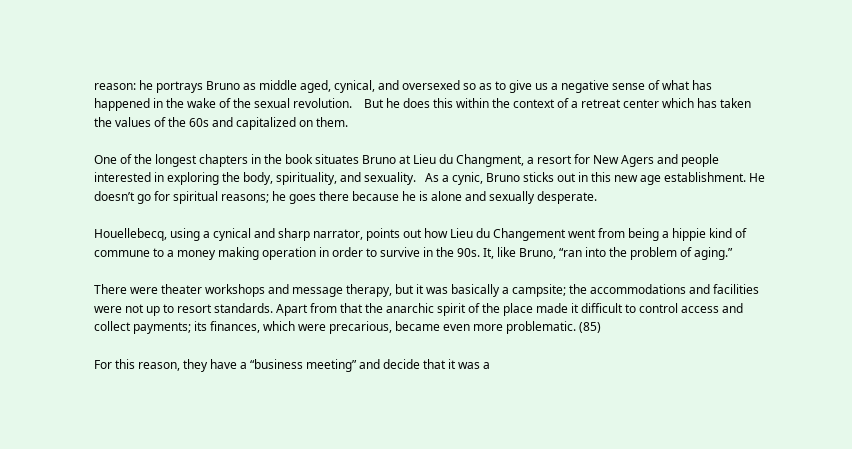reason: he portrays Bruno as middle aged, cynical, and oversexed so as to give us a negative sense of what has happened in the wake of the sexual revolution.    But he does this within the context of a retreat center which has taken the values of the 60s and capitalized on them.

One of the longest chapters in the book situates Bruno at Lieu du Changment, a resort for New Agers and people interested in exploring the body, spirituality, and sexuality.   As a cynic, Bruno sticks out in this new age establishment. He doesn’t go for spiritual reasons; he goes there because he is alone and sexually desperate.

Houellebecq, using a cynical and sharp narrator, points out how Lieu du Changement went from being a hippie kind of commune to a money making operation in order to survive in the 90s. It, like Bruno, “ran into the problem of aging.”

There were theater workshops and message therapy, but it was basically a campsite; the accommodations and facilities were not up to resort standards. Apart from that the anarchic spirit of the place made it difficult to control access and collect payments; its finances, which were precarious, became even more problematic. (85)

For this reason, they have a “business meeting” and decide that it was a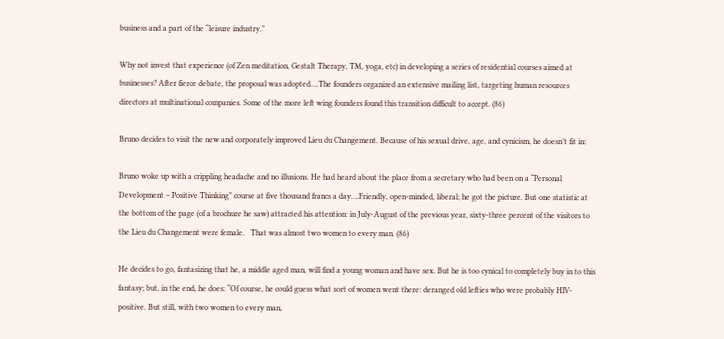business and a part of the “leisure industry.”

Why not invest that experience (of Zen meditation, Gestalt Therapy, TM, yoga, etc) in developing a series of residential courses aimed at businesses? After fierce debate, the proposal was adopted….The founders organized an extensive mailing list, targeting human resources directors at multinational companies. Some of the more left wing founders found this transition difficult to accept. (86)

Bruno decides to visit the new and corporately improved Lieu du Changement. Because of his sexual drive, age, and cynicism, he doesn’t fit in:

Bruno woke up with a crippling headache and no illusions. He had heard about the place from a secretary who had been on a “Personal Development – Positive Thinking” course at five thousand francs a day….Friendly, open-minded, liberal; he got the picture. But one statistic at the bottom of the page (of a brochure he saw) attracted his attention: in July-August of the previous year, sixty-three percent of the visitors to the Lieu du Changement were female.   That was almost two women to every man. (86)

He decides to go, fantasizing that he, a middle aged man, will find a young woman and have sex. But he is too cynical to completely buy in to this fantasy; but, in the end, he does: “Of course, he could guess what sort of women went there: deranged old lefties who were probably HIV-positive. But still, with two women to every man,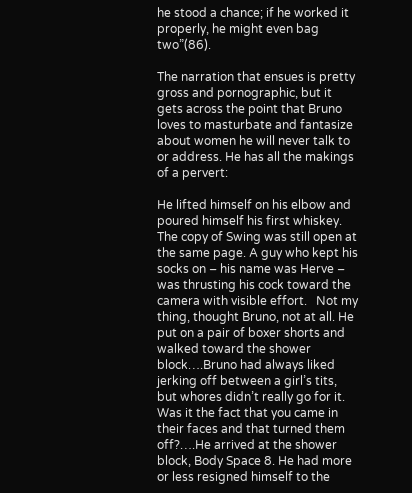he stood a chance; if he worked it properly, he might even bag two”(86).

The narration that ensues is pretty gross and pornographic, but it gets across the point that Bruno loves to masturbate and fantasize about women he will never talk to or address. He has all the makings of a pervert:

He lifted himself on his elbow and poured himself his first whiskey. The copy of Swing was still open at the same page. A guy who kept his socks on – his name was Herve – was thrusting his cock toward the camera with visible effort.   Not my thing, thought Bruno, not at all. He put on a pair of boxer shorts and walked toward the shower block….Bruno had always liked jerking off between a girl’s tits, but whores didn’t really go for it. Was it the fact that you came in their faces and that turned them off?….He arrived at the shower block, Body Space 8. He had more or less resigned himself to the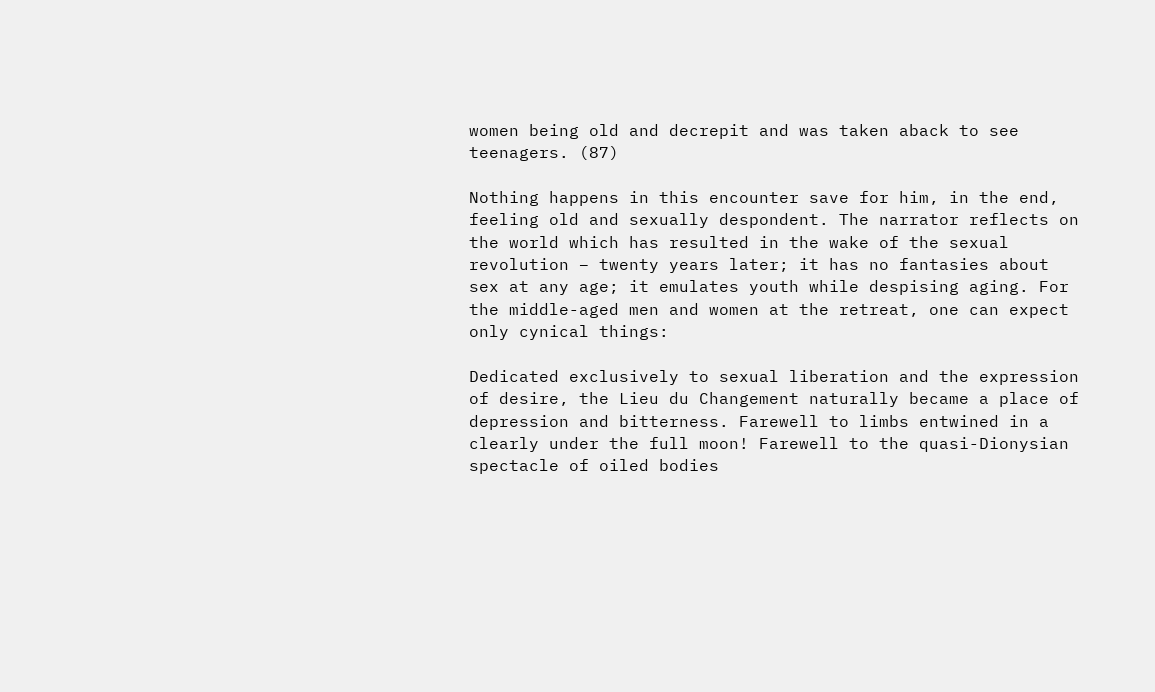women being old and decrepit and was taken aback to see teenagers. (87)

Nothing happens in this encounter save for him, in the end, feeling old and sexually despondent. The narrator reflects on the world which has resulted in the wake of the sexual revolution – twenty years later; it has no fantasies about sex at any age; it emulates youth while despising aging. For the middle-aged men and women at the retreat, one can expect only cynical things:

Dedicated exclusively to sexual liberation and the expression of desire, the Lieu du Changement naturally became a place of depression and bitterness. Farewell to limbs entwined in a clearly under the full moon! Farewell to the quasi-Dionysian spectacle of oiled bodies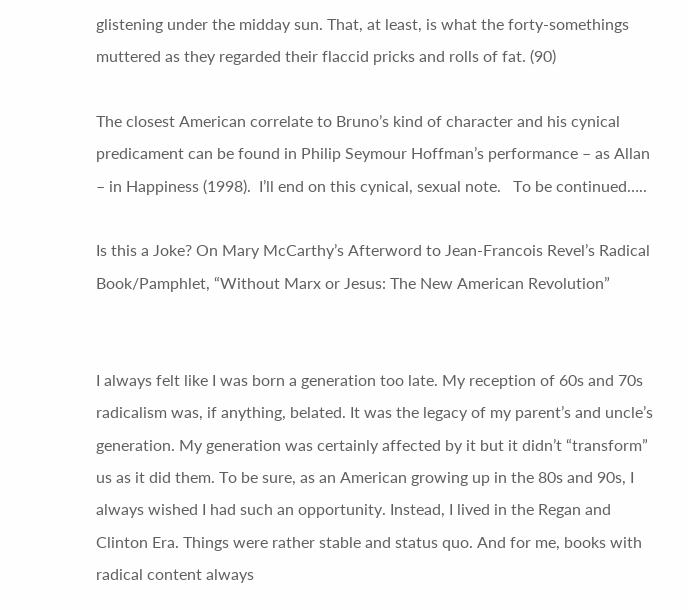glistening under the midday sun. That, at least, is what the forty-somethings muttered as they regarded their flaccid pricks and rolls of fat. (90)

The closest American correlate to Bruno’s kind of character and his cynical predicament can be found in Philip Seymour Hoffman’s performance – as Allan – in Happiness (1998).  I’ll end on this cynical, sexual note.   To be continued…..

Is this a Joke? On Mary McCarthy’s Afterword to Jean-Francois Revel’s Radical Book/Pamphlet, “Without Marx or Jesus: The New American Revolution”


I always felt like I was born a generation too late. My reception of 60s and 70s radicalism was, if anything, belated. It was the legacy of my parent’s and uncle’s generation. My generation was certainly affected by it but it didn’t “transform” us as it did them. To be sure, as an American growing up in the 80s and 90s, I always wished I had such an opportunity. Instead, I lived in the Regan and Clinton Era. Things were rather stable and status quo. And for me, books with radical content always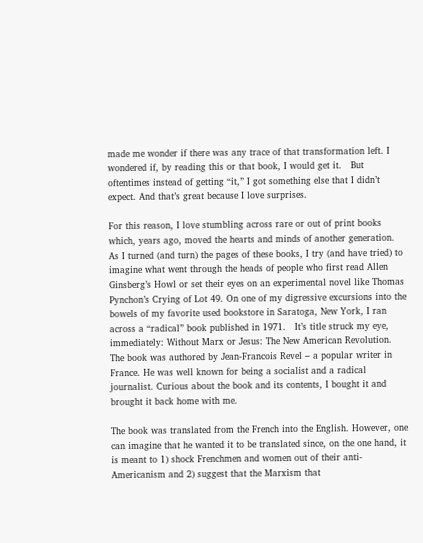made me wonder if there was any trace of that transformation left. I wondered if, by reading this or that book, I would get it.   But oftentimes instead of getting “it,” I got something else that I didn’t expect. And that’s great because I love surprises.

For this reason, I love stumbling across rare or out of print books which, years ago, moved the hearts and minds of another generation. As I turned (and turn) the pages of these books, I try (and have tried) to imagine what went through the heads of people who first read Allen Ginsberg’s Howl or set their eyes on an experimental novel like Thomas Pynchon’s Crying of Lot 49. On one of my digressive excursions into the bowels of my favorite used bookstore in Saratoga, New York, I ran across a “radical” book published in 1971.   It’s title struck my eye, immediately: Without Marx or Jesus: The New American Revolution.   The book was authored by Jean-Francois Revel – a popular writer in France. He was well known for being a socialist and a radical journalist. Curious about the book and its contents, I bought it and brought it back home with me.

The book was translated from the French into the English. However, one can imagine that he wanted it to be translated since, on the one hand, it is meant to 1) shock Frenchmen and women out of their anti-Americanism and 2) suggest that the Marxism that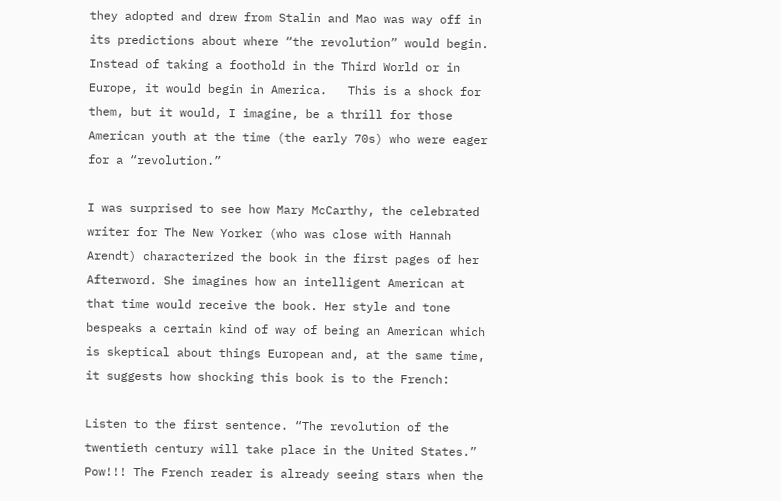they adopted and drew from Stalin and Mao was way off in its predictions about where “the revolution” would begin. Instead of taking a foothold in the Third World or in Europe, it would begin in America.   This is a shock for them, but it would, I imagine, be a thrill for those American youth at the time (the early 70s) who were eager for a “revolution.”

I was surprised to see how Mary McCarthy, the celebrated writer for The New Yorker (who was close with Hannah Arendt) characterized the book in the first pages of her Afterword. She imagines how an intelligent American at that time would receive the book. Her style and tone bespeaks a certain kind of way of being an American which is skeptical about things European and, at the same time, it suggests how shocking this book is to the French:

Listen to the first sentence. “The revolution of the twentieth century will take place in the United States.” Pow!!! The French reader is already seeing stars when the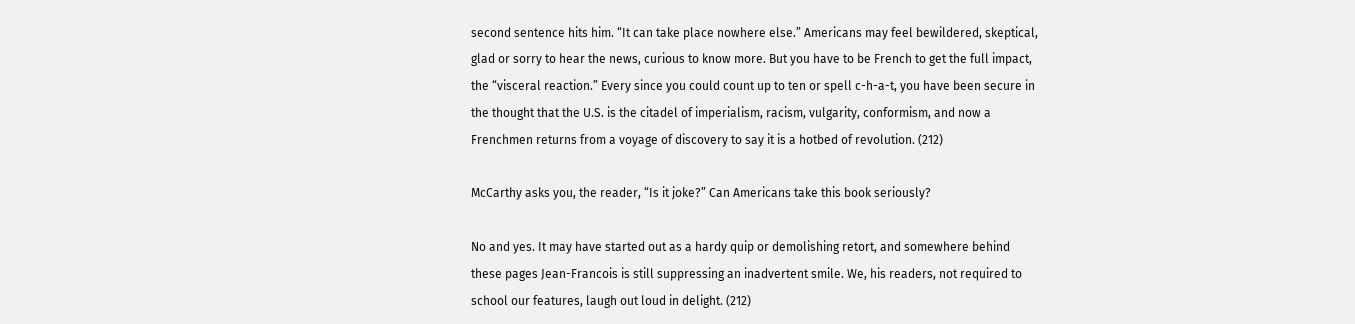second sentence hits him. “It can take place nowhere else.” Americans may feel bewildered, skeptical, glad or sorry to hear the news, curious to know more. But you have to be French to get the full impact, the “visceral reaction.” Every since you could count up to ten or spell c-h-a-t, you have been secure in the thought that the U.S. is the citadel of imperialism, racism, vulgarity, conformism, and now a Frenchmen returns from a voyage of discovery to say it is a hotbed of revolution. (212)

McCarthy asks you, the reader, “Is it joke?” Can Americans take this book seriously?

No and yes. It may have started out as a hardy quip or demolishing retort, and somewhere behind these pages Jean-Francois is still suppressing an inadvertent smile. We, his readers, not required to school our features, laugh out loud in delight. (212)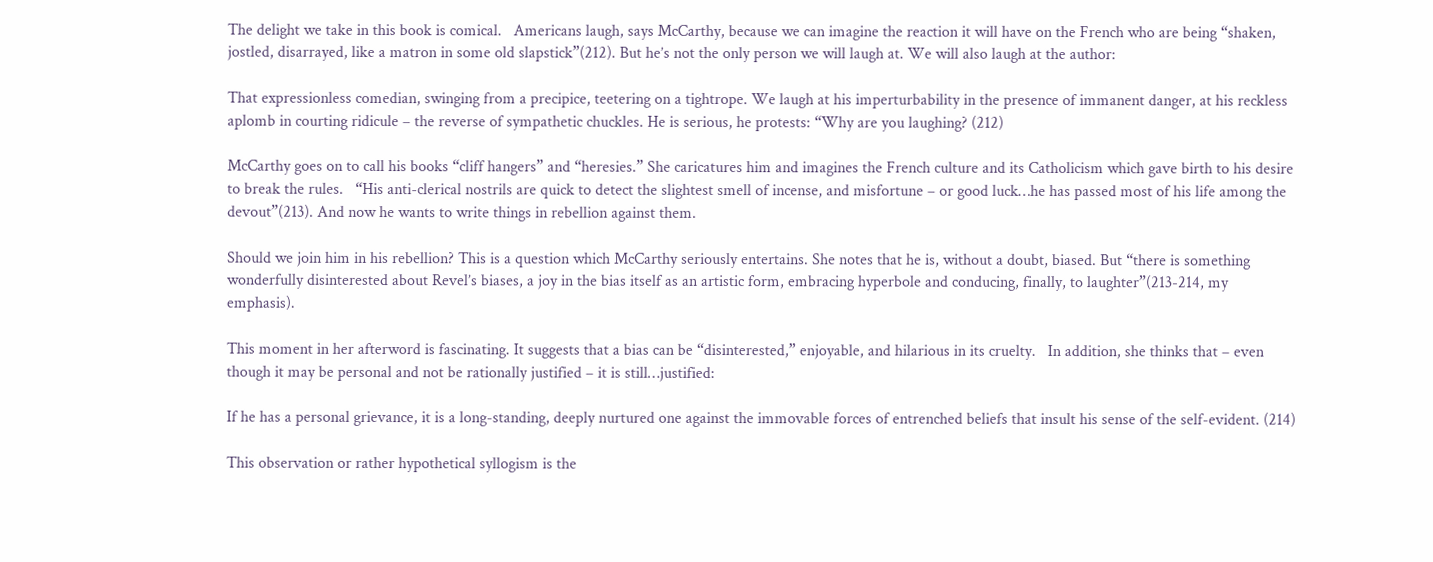The delight we take in this book is comical.   Americans laugh, says McCarthy, because we can imagine the reaction it will have on the French who are being “shaken, jostled, disarrayed, like a matron in some old slapstick”(212). But he’s not the only person we will laugh at. We will also laugh at the author:

That expressionless comedian, swinging from a precipice, teetering on a tightrope. We laugh at his imperturbability in the presence of immanent danger, at his reckless aplomb in courting ridicule – the reverse of sympathetic chuckles. He is serious, he protests: “Why are you laughing? (212)

McCarthy goes on to call his books “cliff hangers” and “heresies.” She caricatures him and imagines the French culture and its Catholicism which gave birth to his desire to break the rules.   “His anti-clerical nostrils are quick to detect the slightest smell of incense, and misfortune – or good luck…he has passed most of his life among the devout”(213). And now he wants to write things in rebellion against them.

Should we join him in his rebellion? This is a question which McCarthy seriously entertains. She notes that he is, without a doubt, biased. But “there is something wonderfully disinterested about Revel’s biases, a joy in the bias itself as an artistic form, embracing hyperbole and conducing, finally, to laughter”(213-214, my emphasis).

This moment in her afterword is fascinating. It suggests that a bias can be “disinterested,” enjoyable, and hilarious in its cruelty.   In addition, she thinks that – even though it may be personal and not be rationally justified – it is still…justified:

If he has a personal grievance, it is a long-standing, deeply nurtured one against the immovable forces of entrenched beliefs that insult his sense of the self-evident. (214)

This observation or rather hypothetical syllogism is the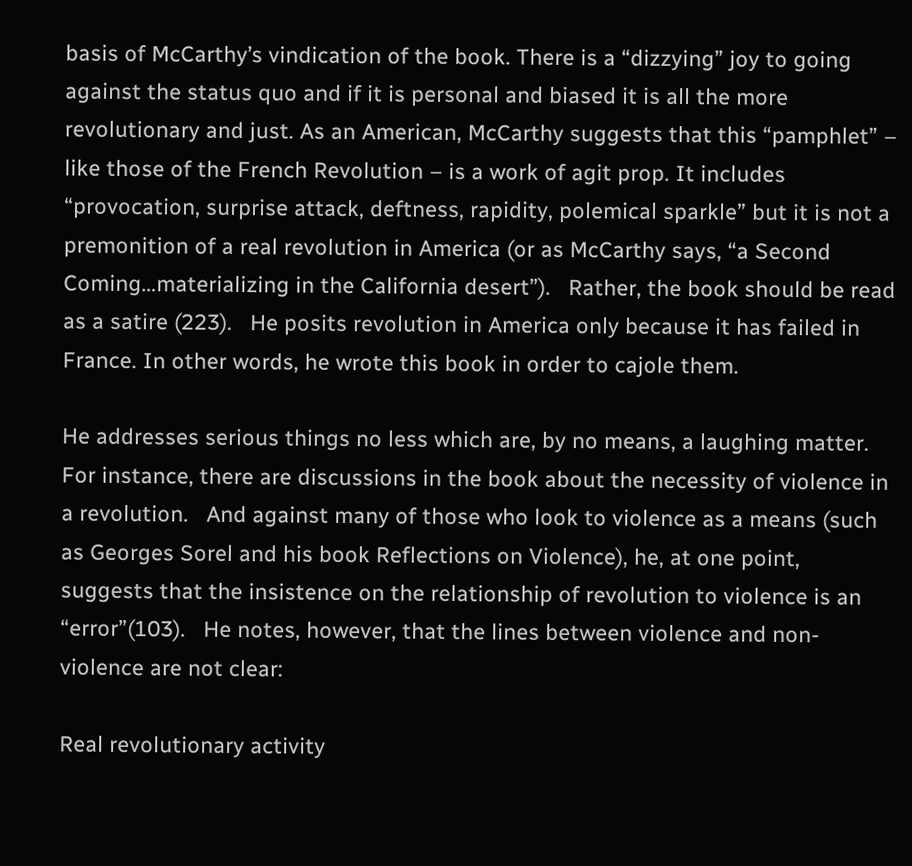basis of McCarthy’s vindication of the book. There is a “dizzying” joy to going against the status quo and if it is personal and biased it is all the more revolutionary and just. As an American, McCarthy suggests that this “pamphlet” – like those of the French Revolution – is a work of agit prop. It includes “provocation, surprise attack, deftness, rapidity, polemical sparkle” but it is not a premonition of a real revolution in America (or as McCarthy says, “a Second Coming…materializing in the California desert”).   Rather, the book should be read as a satire (223).   He posits revolution in America only because it has failed in France. In other words, he wrote this book in order to cajole them.

He addresses serious things no less which are, by no means, a laughing matter. For instance, there are discussions in the book about the necessity of violence in a revolution.   And against many of those who look to violence as a means (such as Georges Sorel and his book Reflections on Violence), he, at one point, suggests that the insistence on the relationship of revolution to violence is an “error”(103).   He notes, however, that the lines between violence and non-violence are not clear:

Real revolutionary activity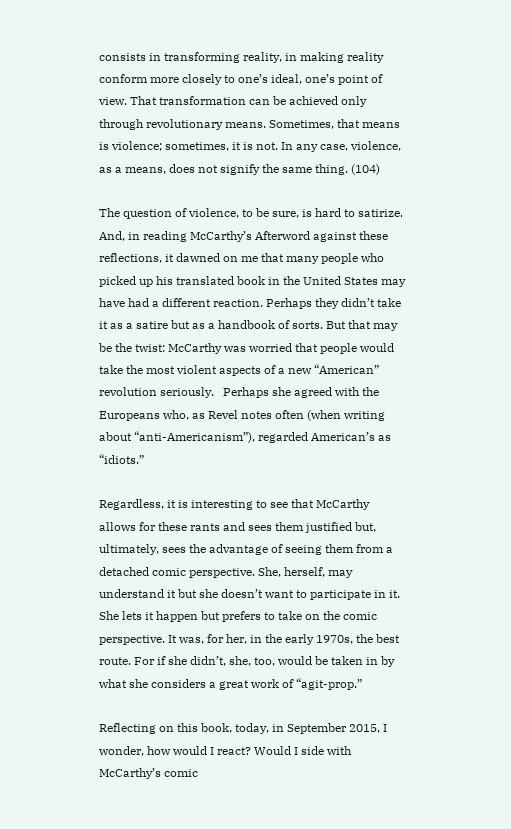consists in transforming reality, in making reality conform more closely to one’s ideal, one’s point of view. That transformation can be achieved only through revolutionary means. Sometimes, that means is violence; sometimes, it is not. In any case, violence, as a means, does not signify the same thing. (104)

The question of violence, to be sure, is hard to satirize. And, in reading McCarthy’s Afterword against these reflections, it dawned on me that many people who picked up his translated book in the United States may have had a different reaction. Perhaps they didn’t take it as a satire but as a handbook of sorts. But that may be the twist: McCarthy was worried that people would take the most violent aspects of a new “American” revolution seriously.   Perhaps she agreed with the Europeans who, as Revel notes often (when writing about “anti-Americanism”), regarded American’s as “idiots.”

Regardless, it is interesting to see that McCarthy allows for these rants and sees them justified but, ultimately, sees the advantage of seeing them from a detached comic perspective. She, herself, may understand it but she doesn’t want to participate in it. She lets it happen but prefers to take on the comic perspective. It was, for her, in the early 1970s, the best route. For if she didn’t, she, too, would be taken in by what she considers a great work of “agit-prop.”

Reflecting on this book, today, in September 2015, I wonder, how would I react? Would I side with McCarthy’s comic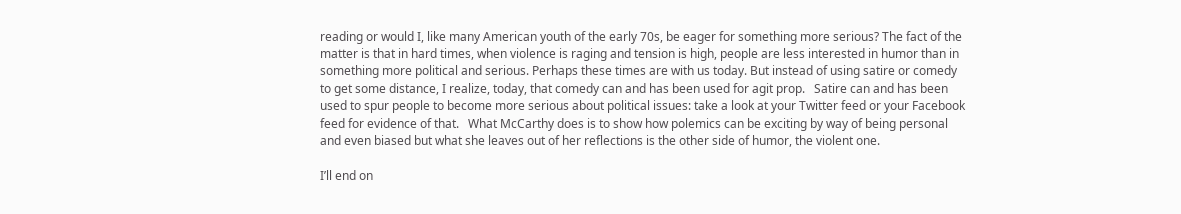reading or would I, like many American youth of the early 70s, be eager for something more serious? The fact of the matter is that in hard times, when violence is raging and tension is high, people are less interested in humor than in something more political and serious. Perhaps these times are with us today. But instead of using satire or comedy to get some distance, I realize, today, that comedy can and has been used for agit prop.   Satire can and has been used to spur people to become more serious about political issues: take a look at your Twitter feed or your Facebook feed for evidence of that.   What McCarthy does is to show how polemics can be exciting by way of being personal and even biased but what she leaves out of her reflections is the other side of humor, the violent one.

I’ll end on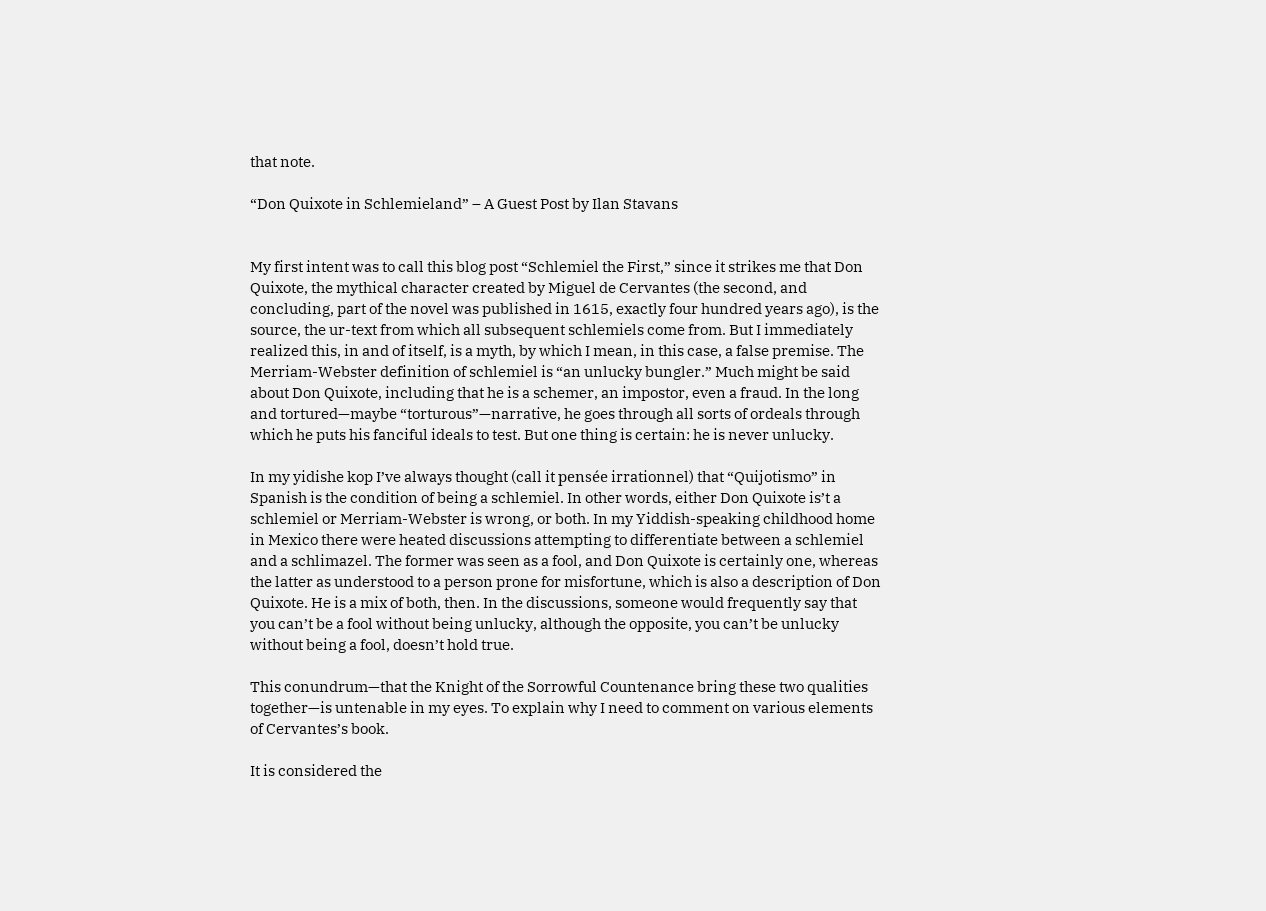that note.

“Don Quixote in Schlemieland” – A Guest Post by Ilan Stavans


My first intent was to call this blog post “Schlemiel the First,” since it strikes me that Don Quixote, the mythical character created by Miguel de Cervantes (the second, and concluding, part of the novel was published in 1615, exactly four hundred years ago), is the source, the ur-text from which all subsequent schlemiels come from. But I immediately realized this, in and of itself, is a myth, by which I mean, in this case, a false premise. The Merriam-Webster definition of schlemiel is “an unlucky bungler.” Much might be said about Don Quixote, including that he is a schemer, an impostor, even a fraud. In the long and tortured—maybe “torturous”—narrative, he goes through all sorts of ordeals through which he puts his fanciful ideals to test. But one thing is certain: he is never unlucky.

In my yidishe kop I’ve always thought (call it pensée irrationnel) that “Quijotismo” in Spanish is the condition of being a schlemiel. In other words, either Don Quixote is’t a schlemiel or Merriam-Webster is wrong, or both. In my Yiddish-speaking childhood home in Mexico there were heated discussions attempting to differentiate between a schlemiel and a schlimazel. The former was seen as a fool, and Don Quixote is certainly one, whereas the latter as understood to a person prone for misfortune, which is also a description of Don Quixote. He is a mix of both, then. In the discussions, someone would frequently say that you can’t be a fool without being unlucky, although the opposite, you can’t be unlucky without being a fool, doesn’t hold true.

This conundrum—that the Knight of the Sorrowful Countenance bring these two qualities together—is untenable in my eyes. To explain why I need to comment on various elements of Cervantes’s book.

It is considered the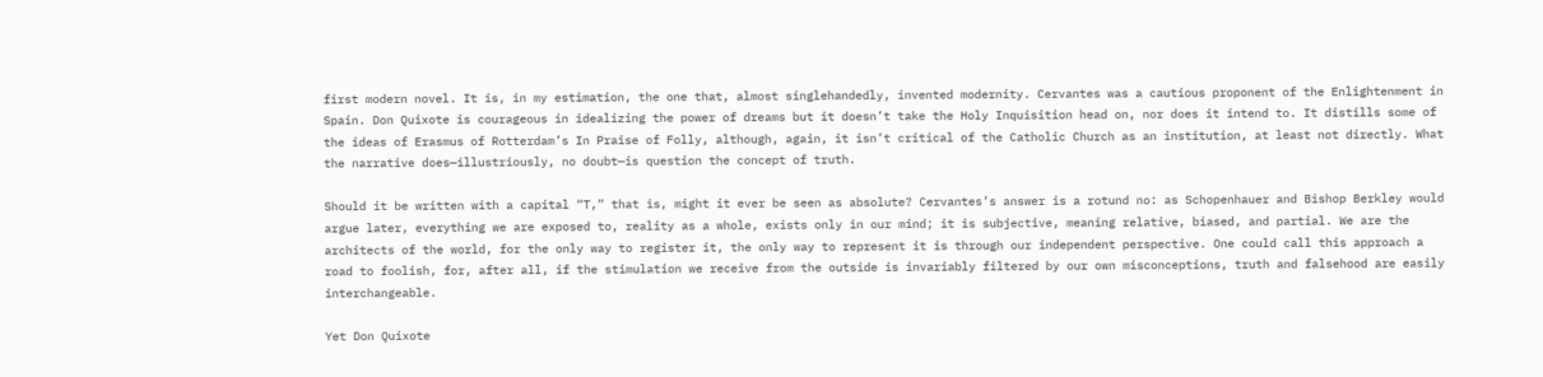first modern novel. It is, in my estimation, the one that, almost singlehandedly, invented modernity. Cervantes was a cautious proponent of the Enlightenment in Spain. Don Quixote is courageous in idealizing the power of dreams but it doesn’t take the Holy Inquisition head on, nor does it intend to. It distills some of the ideas of Erasmus of Rotterdam’s In Praise of Folly, although, again, it isn’t critical of the Catholic Church as an institution, at least not directly. What the narrative does—illustriously, no doubt—is question the concept of truth.

Should it be written with a capital “T,” that is, might it ever be seen as absolute? Cervantes’s answer is a rotund no: as Schopenhauer and Bishop Berkley would argue later, everything we are exposed to, reality as a whole, exists only in our mind; it is subjective, meaning relative, biased, and partial. We are the architects of the world, for the only way to register it, the only way to represent it is through our independent perspective. One could call this approach a road to foolish, for, after all, if the stimulation we receive from the outside is invariably filtered by our own misconceptions, truth and falsehood are easily interchangeable.

Yet Don Quixote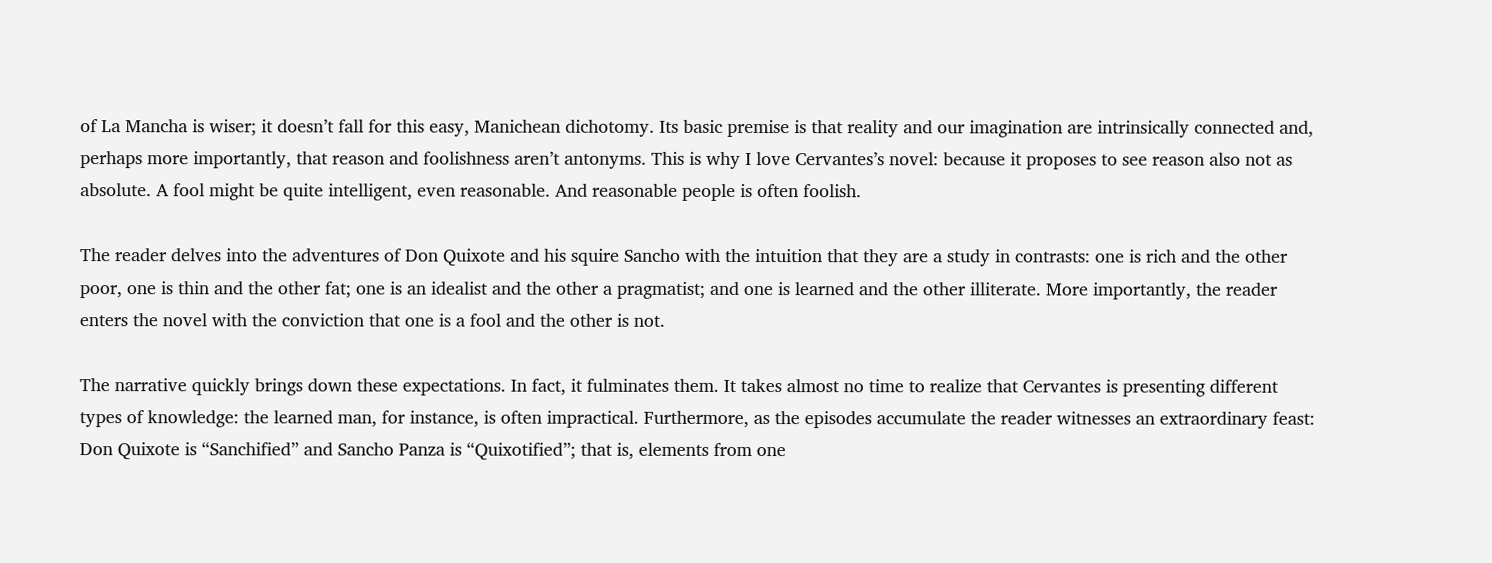of La Mancha is wiser; it doesn’t fall for this easy, Manichean dichotomy. Its basic premise is that reality and our imagination are intrinsically connected and, perhaps more importantly, that reason and foolishness aren’t antonyms. This is why I love Cervantes’s novel: because it proposes to see reason also not as absolute. A fool might be quite intelligent, even reasonable. And reasonable people is often foolish.

The reader delves into the adventures of Don Quixote and his squire Sancho with the intuition that they are a study in contrasts: one is rich and the other poor, one is thin and the other fat; one is an idealist and the other a pragmatist; and one is learned and the other illiterate. More importantly, the reader enters the novel with the conviction that one is a fool and the other is not.

The narrative quickly brings down these expectations. In fact, it fulminates them. It takes almost no time to realize that Cervantes is presenting different types of knowledge: the learned man, for instance, is often impractical. Furthermore, as the episodes accumulate the reader witnesses an extraordinary feast: Don Quixote is “Sanchified” and Sancho Panza is “Quixotified”; that is, elements from one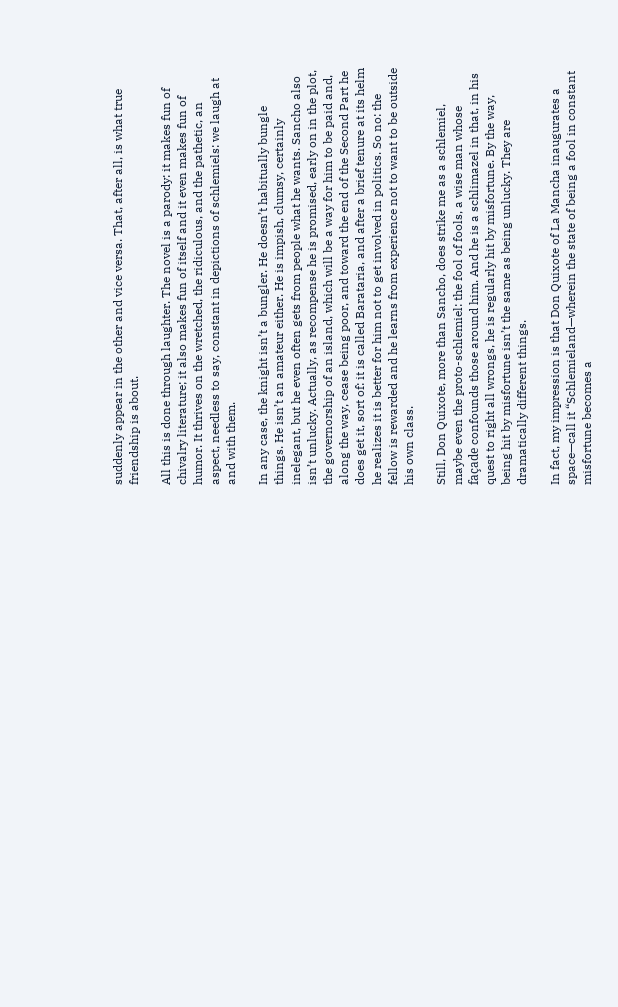suddenly appear in the other and vice versa. That, after all, is what true friendship is about.

All this is done through laughter. The novel is a parody: it makes fun of chivalry literature; it also makes fun of itself and it even makes fun of humor. It thrives on the wretched, the ridiculous, and the pathetic, an aspect, needless to say, constant in depictions of schlemiels: we laugh at and with them.

In any case, the knight isn’t a bungler. He doesn’t habitually bungle things. He isn’t an amateur either. He is impish, clumsy, certainly inelegant, but he even often gets from people what he wants. Sancho also isn’t unlucky. Actually, as recompense he is promised, early on in the plot, the governorship of an island, which will be a way for him to be paid and, along the way, cease being poor, and toward the end of the Second Part he does get it, sort of: it is called Barataria, and after a brief tenure at its helm he realizes it is better for him not to get involved in politics. So no: the fellow is rewarded and he learns from experience not to want to be outside his own class.

Still, Don Quixote, more than Sancho, does strike me as a schlemiel, maybe even the proto-schlemiel: the fool of fools, a wise man whose façade confounds those around him. And he is a schlimazel in that, in his quest to right all wrongs, he is regularly hit by misfortune. By the way, being hit by misfortune isn’t the same as being unlucky. They are dramatically different things.

In fact, my impression is that Don Quixote of La Mancha inaugurates a space—call it “Schlemieland—wherein the state of being a fool in constant misfortune becomes a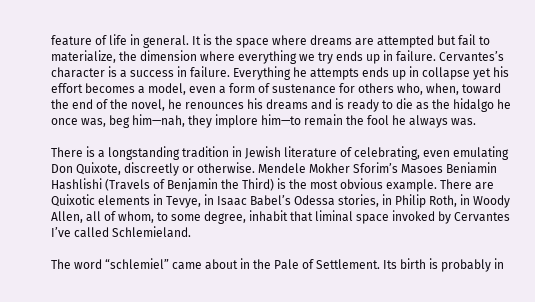feature of life in general. It is the space where dreams are attempted but fail to materialize, the dimension where everything we try ends up in failure. Cervantes’s character is a success in failure. Everything he attempts ends up in collapse yet his effort becomes a model, even a form of sustenance for others who, when, toward the end of the novel, he renounces his dreams and is ready to die as the hidalgo he once was, beg him—nah, they implore him—to remain the fool he always was.

There is a longstanding tradition in Jewish literature of celebrating, even emulating Don Quixote, discreetly or otherwise. Mendele Mokher Sforim’s Masoes Beniamin Hashlishi (Travels of Benjamin the Third) is the most obvious example. There are Quixotic elements in Tevye, in Isaac Babel’s Odessa stories, in Philip Roth, in Woody Allen, all of whom, to some degree, inhabit that liminal space invoked by Cervantes I’ve called Schlemieland.

The word “schlemiel” came about in the Pale of Settlement. Its birth is probably in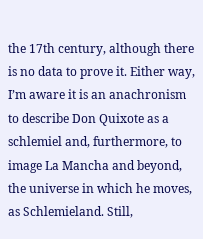the 17th century, although there is no data to prove it. Either way, I’m aware it is an anachronism to describe Don Quixote as a schlemiel and, furthermore, to image La Mancha and beyond, the universe in which he moves, as Schlemieland. Still,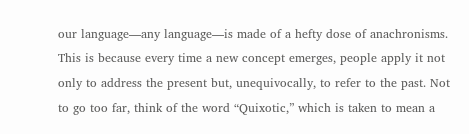our language—any language—is made of a hefty dose of anachronisms. This is because every time a new concept emerges, people apply it not only to address the present but, unequivocally, to refer to the past. Not to go too far, think of the word “Quixotic,” which is taken to mean a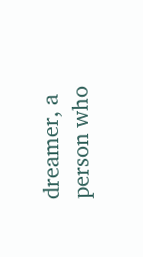dreamer, a person who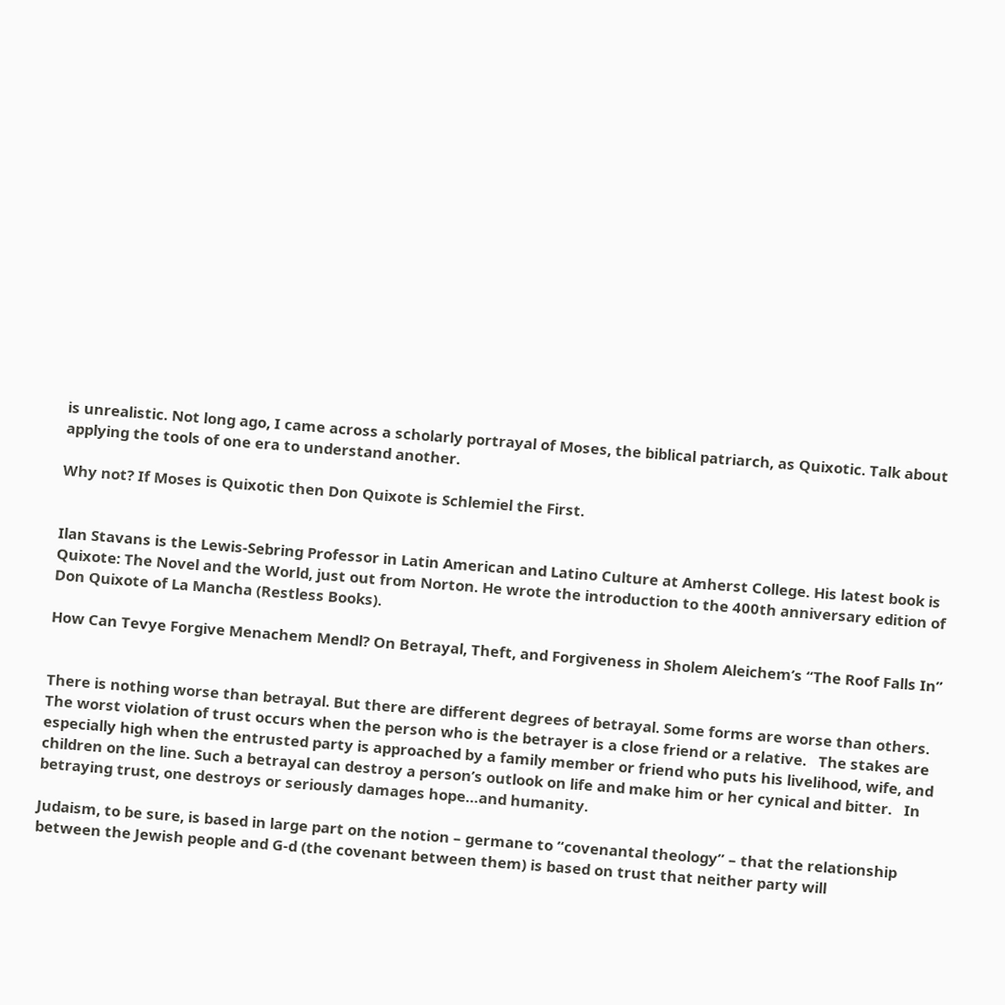is unrealistic. Not long ago, I came across a scholarly portrayal of Moses, the biblical patriarch, as Quixotic. Talk about applying the tools of one era to understand another.

Why not? If Moses is Quixotic then Don Quixote is Schlemiel the First.


Ilan Stavans is the Lewis-Sebring Professor in Latin American and Latino Culture at Amherst College. His latest book is Quixote: The Novel and the World, just out from Norton. He wrote the introduction to the 400th anniversary edition of Don Quixote of La Mancha (Restless Books).

How Can Tevye Forgive Menachem Mendl? On Betrayal, Theft, and Forgiveness in Sholem Aleichem’s “The Roof Falls In”


There is nothing worse than betrayal. But there are different degrees of betrayal. Some forms are worse than others. The worst violation of trust occurs when the person who is the betrayer is a close friend or a relative.   The stakes are especially high when the entrusted party is approached by a family member or friend who puts his livelihood, wife, and children on the line. Such a betrayal can destroy a person’s outlook on life and make him or her cynical and bitter.   In betraying trust, one destroys or seriously damages hope…and humanity.

Judaism, to be sure, is based in large part on the notion – germane to “covenantal theology” – that the relationship between the Jewish people and G-d (the covenant between them) is based on trust that neither party will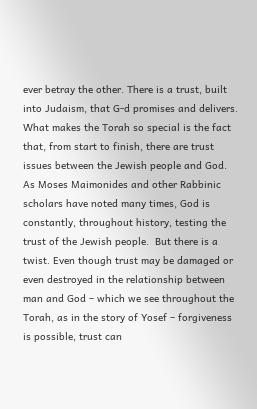ever betray the other. There is a trust, built into Judaism, that G-d promises and delivers. What makes the Torah so special is the fact that, from start to finish, there are trust issues between the Jewish people and God. As Moses Maimonides and other Rabbinic scholars have noted many times, God is constantly, throughout history, testing the trust of the Jewish people.  But there is a twist. Even though trust may be damaged or even destroyed in the relationship between man and God – which we see throughout the Torah, as in the story of Yosef – forgiveness is possible, trust can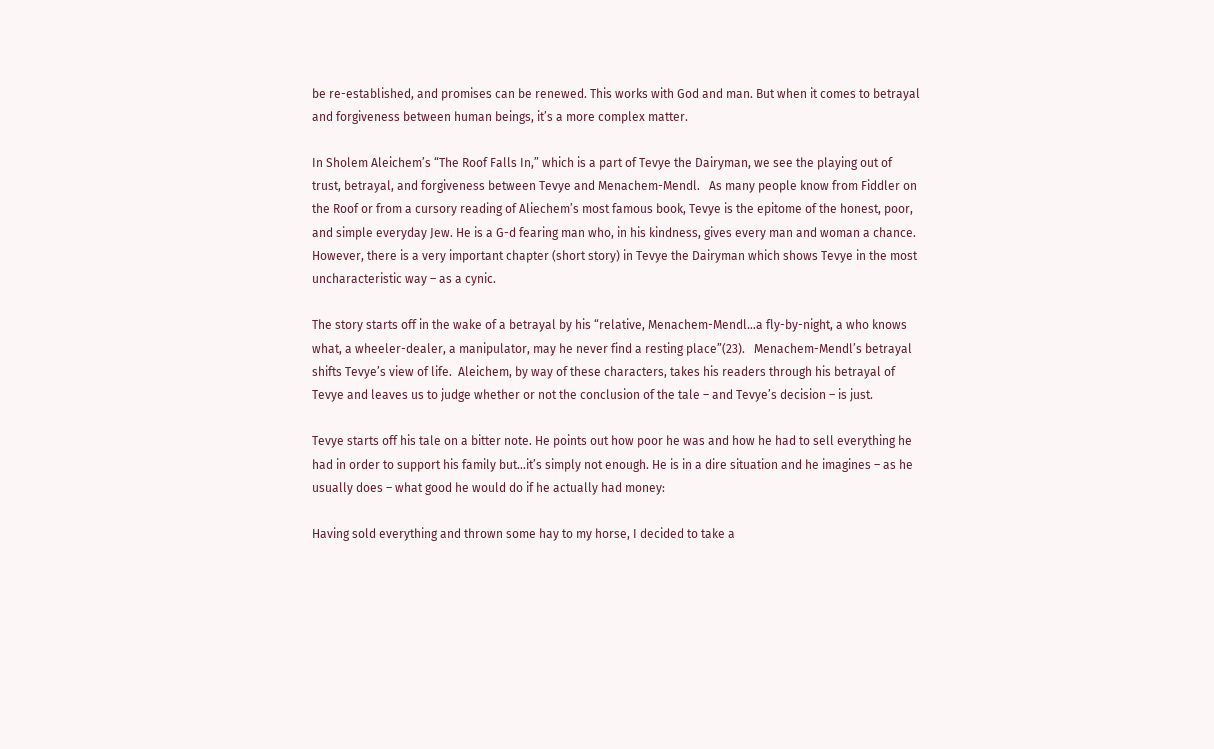be re-established, and promises can be renewed. This works with God and man. But when it comes to betrayal and forgiveness between human beings, it’s a more complex matter.

In Sholem Aleichem’s “The Roof Falls In,” which is a part of Tevye the Dairyman, we see the playing out of trust, betrayal, and forgiveness between Tevye and Menachem-Mendl.   As many people know from Fiddler on the Roof or from a cursory reading of Aliechem’s most famous book, Tevye is the epitome of the honest, poor, and simple everyday Jew. He is a G-d fearing man who, in his kindness, gives every man and woman a chance.   However, there is a very important chapter (short story) in Tevye the Dairyman which shows Tevye in the most uncharacteristic way – as a cynic.

The story starts off in the wake of a betrayal by his “relative, Menachem-Mendl…a fly-by-night, a who knows what, a wheeler-dealer, a manipulator, may he never find a resting place”(23).   Menachem-Mendl’s betrayal shifts Tevye’s view of life.  Aleichem, by way of these characters, takes his readers through his betrayal of Tevye and leaves us to judge whether or not the conclusion of the tale – and Tevye’s decision – is just.

Tevye starts off his tale on a bitter note. He points out how poor he was and how he had to sell everything he had in order to support his family but…it’s simply not enough. He is in a dire situation and he imagines – as he usually does – what good he would do if he actually had money:

Having sold everything and thrown some hay to my horse, I decided to take a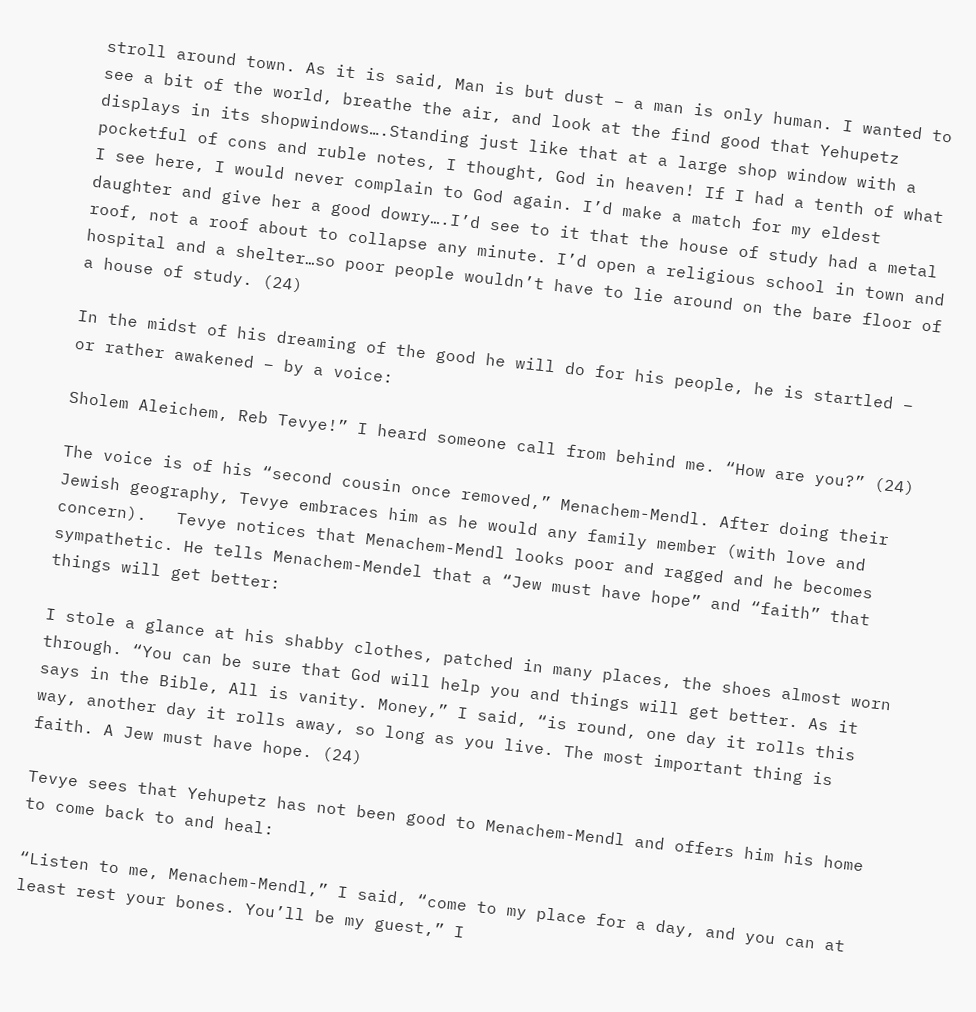stroll around town. As it is said, Man is but dust – a man is only human. I wanted to see a bit of the world, breathe the air, and look at the find good that Yehupetz displays in its shopwindows….Standing just like that at a large shop window with a pocketful of cons and ruble notes, I thought, God in heaven! If I had a tenth of what I see here, I would never complain to God again. I’d make a match for my eldest daughter and give her a good dowry….I’d see to it that the house of study had a metal roof, not a roof about to collapse any minute. I’d open a religious school in town and hospital and a shelter…so poor people wouldn’t have to lie around on the bare floor of a house of study. (24)

In the midst of his dreaming of the good he will do for his people, he is startled – or rather awakened – by a voice:

Sholem Aleichem, Reb Tevye!” I heard someone call from behind me. “How are you?” (24)

The voice is of his “second cousin once removed,” Menachem-Mendl. After doing their Jewish geography, Tevye embraces him as he would any family member (with love and concern).   Tevye notices that Menachem-Mendl looks poor and ragged and he becomes sympathetic. He tells Menachem-Mendel that a “Jew must have hope” and “faith” that things will get better:

I stole a glance at his shabby clothes, patched in many places, the shoes almost worn through. “You can be sure that God will help you and things will get better. As it says in the Bible, All is vanity. Money,” I said, “is round, one day it rolls this way, another day it rolls away, so long as you live. The most important thing is faith. A Jew must have hope. (24)

Tevye sees that Yehupetz has not been good to Menachem-Mendl and offers him his home to come back to and heal:

“Listen to me, Menachem-Mendl,” I said, “come to my place for a day, and you can at least rest your bones. You’ll be my guest,” I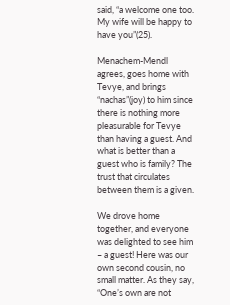said, “a welcome one too. My wife will be happy to have you”(25).

Menachem-Mendl agrees, goes home with Tevye, and brings “nachas”(joy) to him since there is nothing more pleasurable for Tevye than having a guest. And what is better than a guest who is family? The trust that circulates between them is a given.

We drove home together, and everyone was delighted to see him – a guest! Here was our own second cousin, no small matter. As they say, “One’s own are not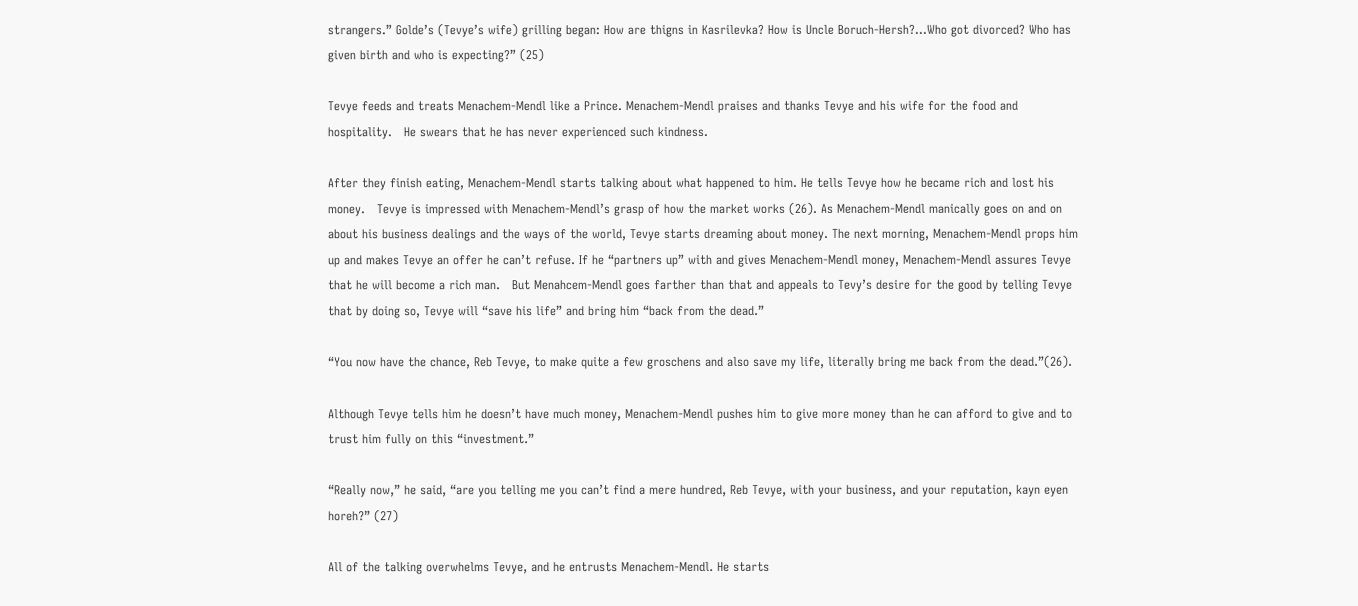strangers.” Golde’s (Tevye’s wife) grilling began: How are thigns in Kasrilevka? How is Uncle Boruch-Hersh?…Who got divorced? Who has given birth and who is expecting?” (25)

Tevye feeds and treats Menachem-Mendl like a Prince. Menachem-Mendl praises and thanks Tevye and his wife for the food and hospitality.   He swears that he has never experienced such kindness.

After they finish eating, Menachem-Mendl starts talking about what happened to him. He tells Tevye how he became rich and lost his money.   Tevye is impressed with Menachem-Mendl’s grasp of how the market works (26). As Menachem-Mendl manically goes on and on about his business dealings and the ways of the world, Tevye starts dreaming about money. The next morning, Menachem-Mendl props him up and makes Tevye an offer he can’t refuse. If he “partners up” with and gives Menachem-Mendl money, Menachem-Mendl assures Tevye that he will become a rich man.   But Menahcem-Mendl goes farther than that and appeals to Tevy’s desire for the good by telling Tevye that by doing so, Tevye will “save his life” and bring him “back from the dead.”

“You now have the chance, Reb Tevye, to make quite a few groschens and also save my life, literally bring me back from the dead.”(26).

Although Tevye tells him he doesn’t have much money, Menachem-Mendl pushes him to give more money than he can afford to give and to trust him fully on this “investment.”

“Really now,” he said, “are you telling me you can’t find a mere hundred, Reb Tevye, with your business, and your reputation, kayn eyen horeh?” (27)

All of the talking overwhelms Tevye, and he entrusts Menachem-Mendl. He starts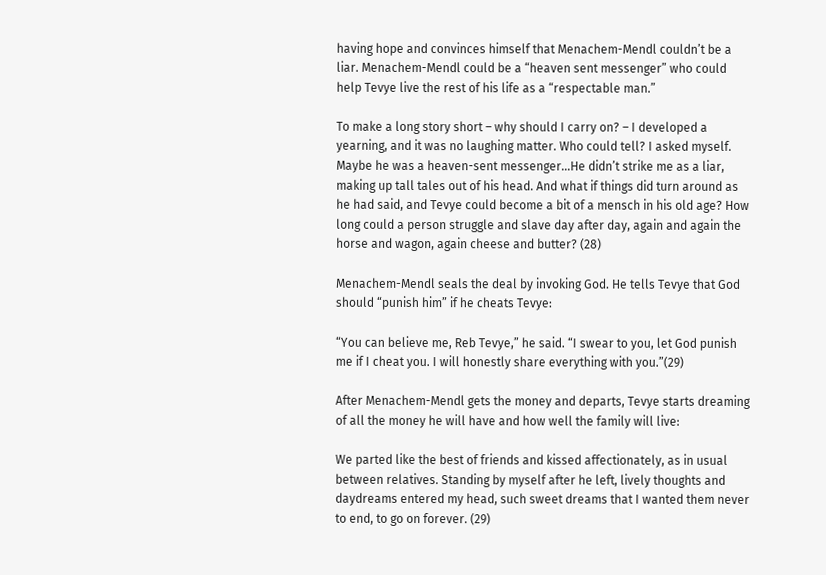having hope and convinces himself that Menachem-Mendl couldn’t be a liar. Menachem-Mendl could be a “heaven sent messenger” who could help Tevye live the rest of his life as a “respectable man.”

To make a long story short – why should I carry on? – I developed a yearning, and it was no laughing matter. Who could tell? I asked myself. Maybe he was a heaven-sent messenger…He didn’t strike me as a liar, making up tall tales out of his head. And what if things did turn around as he had said, and Tevye could become a bit of a mensch in his old age? How long could a person struggle and slave day after day, again and again the horse and wagon, again cheese and butter? (28)

Menachem-Mendl seals the deal by invoking God. He tells Tevye that God should “punish him” if he cheats Tevye:

“You can believe me, Reb Tevye,” he said. “I swear to you, let God punish me if I cheat you. I will honestly share everything with you.”(29)

After Menachem-Mendl gets the money and departs, Tevye starts dreaming of all the money he will have and how well the family will live:

We parted like the best of friends and kissed affectionately, as in usual between relatives. Standing by myself after he left, lively thoughts and daydreams entered my head, such sweet dreams that I wanted them never to end, to go on forever. (29)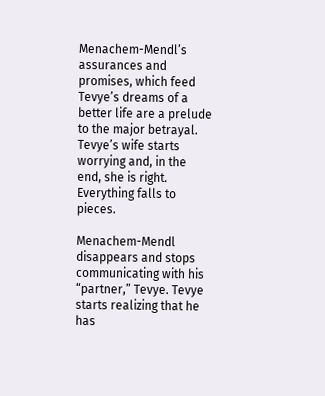Menachem-Mendl’s assurances and promises, which feed Tevye’s dreams of a better life are a prelude to the major betrayal.  Tevye’s wife starts worrying and, in the end, she is right. Everything falls to pieces.

Menachem-Mendl disappears and stops communicating with his “partner,” Tevye. Tevye starts realizing that he has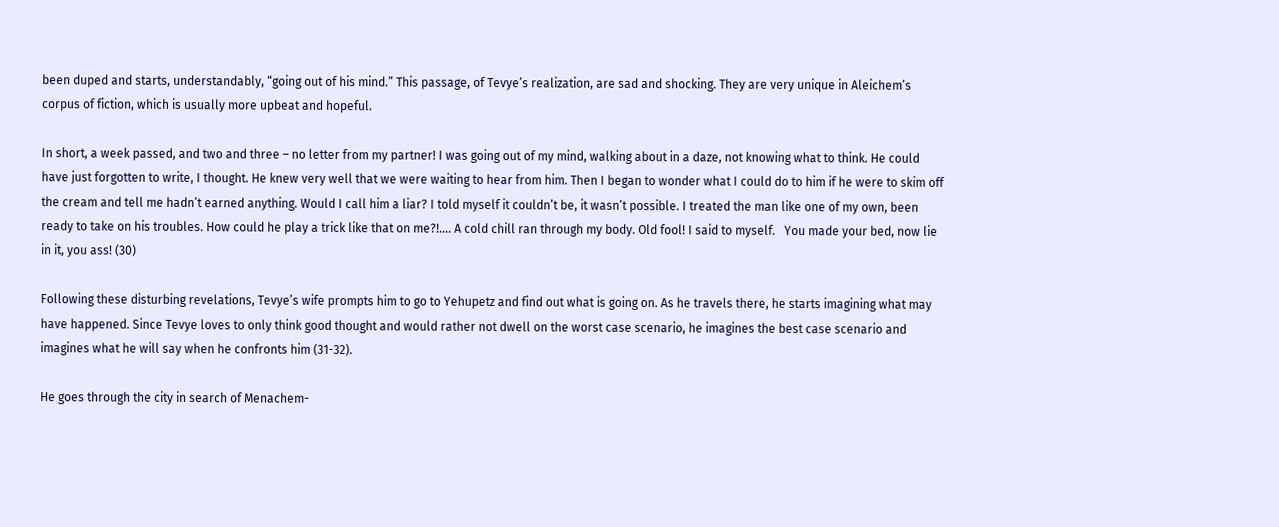been duped and starts, understandably, “going out of his mind.” This passage, of Tevye’s realization, are sad and shocking. They are very unique in Aleichem’s corpus of fiction, which is usually more upbeat and hopeful.

In short, a week passed, and two and three – no letter from my partner! I was going out of my mind, walking about in a daze, not knowing what to think. He could have just forgotten to write, I thought. He knew very well that we were waiting to hear from him. Then I began to wonder what I could do to him if he were to skim off the cream and tell me hadn’t earned anything. Would I call him a liar? I told myself it couldn’t be, it wasn’t possible. I treated the man like one of my own, been ready to take on his troubles. How could he play a trick like that on me?!…. A cold chill ran through my body. Old fool! I said to myself.   You made your bed, now lie in it, you ass! (30)

Following these disturbing revelations, Tevye’s wife prompts him to go to Yehupetz and find out what is going on. As he travels there, he starts imagining what may have happened. Since Tevye loves to only think good thought and would rather not dwell on the worst case scenario, he imagines the best case scenario and imagines what he will say when he confronts him (31-32).

He goes through the city in search of Menachem-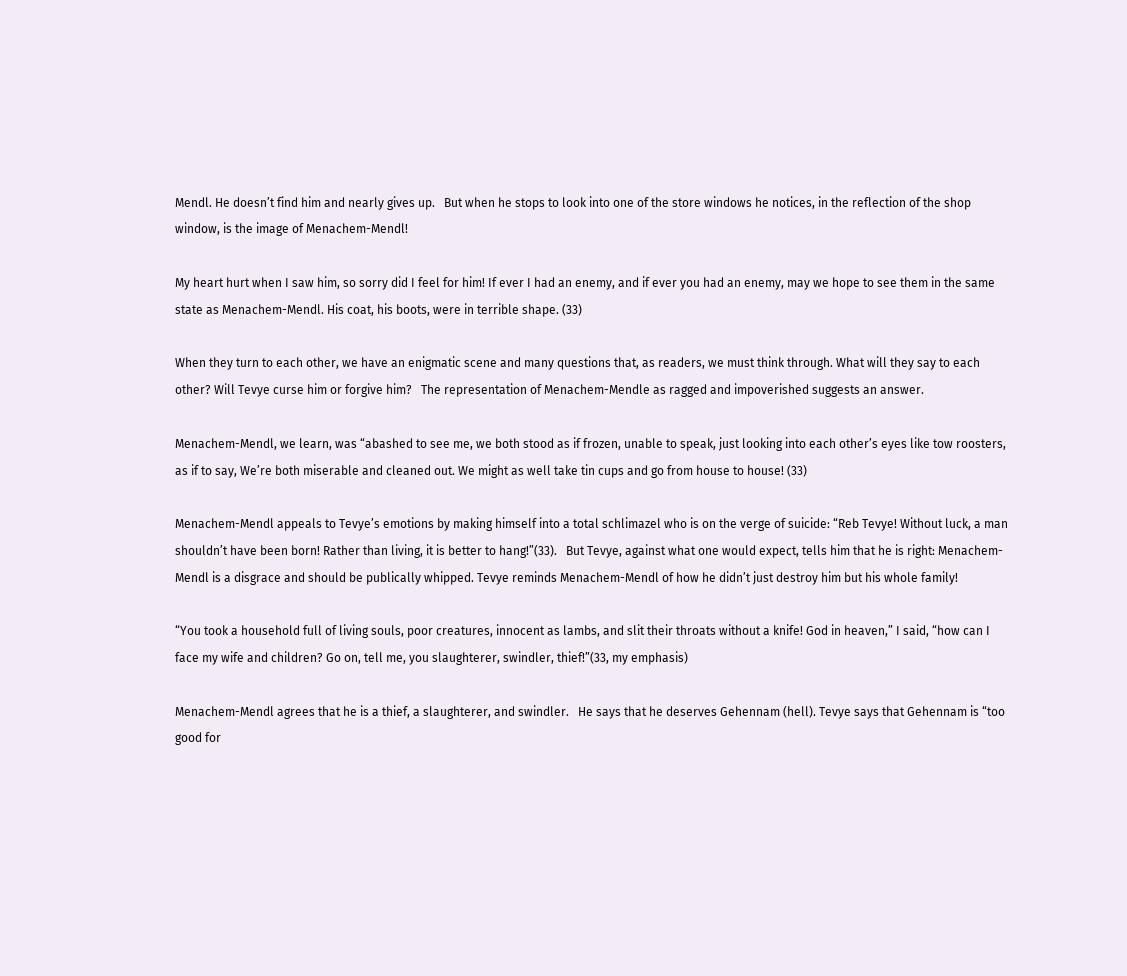Mendl. He doesn’t find him and nearly gives up.   But when he stops to look into one of the store windows he notices, in the reflection of the shop window, is the image of Menachem-Mendl!

My heart hurt when I saw him, so sorry did I feel for him! If ever I had an enemy, and if ever you had an enemy, may we hope to see them in the same state as Menachem-Mendl. His coat, his boots, were in terrible shape. (33)

When they turn to each other, we have an enigmatic scene and many questions that, as readers, we must think through. What will they say to each other? Will Tevye curse him or forgive him?   The representation of Menachem-Mendle as ragged and impoverished suggests an answer.

Menachem-Mendl, we learn, was “abashed to see me, we both stood as if frozen, unable to speak, just looking into each other’s eyes like tow roosters, as if to say, We’re both miserable and cleaned out. We might as well take tin cups and go from house to house! (33)

Menachem-Mendl appeals to Tevye’s emotions by making himself into a total schlimazel who is on the verge of suicide: “Reb Tevye! Without luck, a man shouldn’t have been born! Rather than living, it is better to hang!”(33).   But Tevye, against what one would expect, tells him that he is right: Menachem-Mendl is a disgrace and should be publically whipped. Tevye reminds Menachem-Mendl of how he didn’t just destroy him but his whole family!

“You took a household full of living souls, poor creatures, innocent as lambs, and slit their throats without a knife! God in heaven,” I said, “how can I face my wife and children? Go on, tell me, you slaughterer, swindler, thief!”(33, my emphasis)

Menachem-Mendl agrees that he is a thief, a slaughterer, and swindler.   He says that he deserves Gehennam (hell). Tevye says that Gehennam is “too good for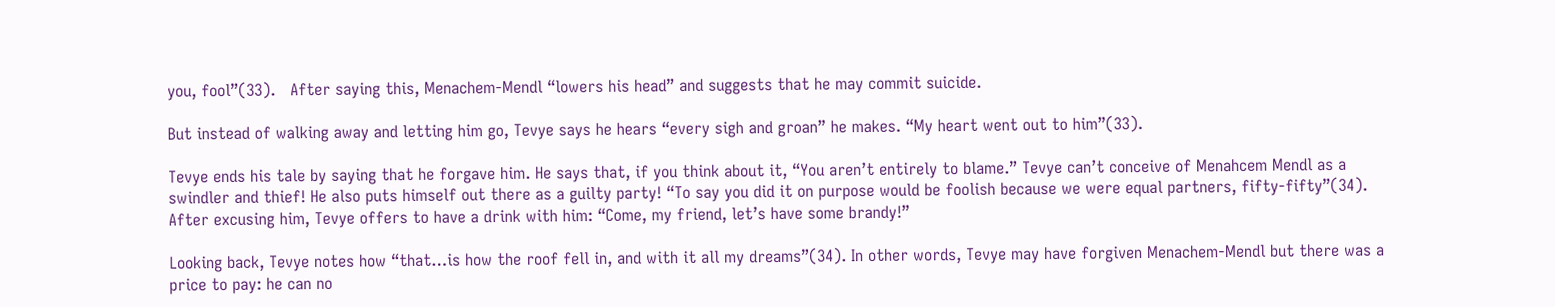you, fool”(33).   After saying this, Menachem-Mendl “lowers his head” and suggests that he may commit suicide.

But instead of walking away and letting him go, Tevye says he hears “every sigh and groan” he makes. “My heart went out to him”(33).

Tevye ends his tale by saying that he forgave him. He says that, if you think about it, “You aren’t entirely to blame.” Tevye can’t conceive of Menahcem Mendl as a swindler and thief! He also puts himself out there as a guilty party! “To say you did it on purpose would be foolish because we were equal partners, fifty-fifty”(34). After excusing him, Tevye offers to have a drink with him: “Come, my friend, let’s have some brandy!”

Looking back, Tevye notes how “that…is how the roof fell in, and with it all my dreams”(34). In other words, Tevye may have forgiven Menachem-Mendl but there was a price to pay: he can no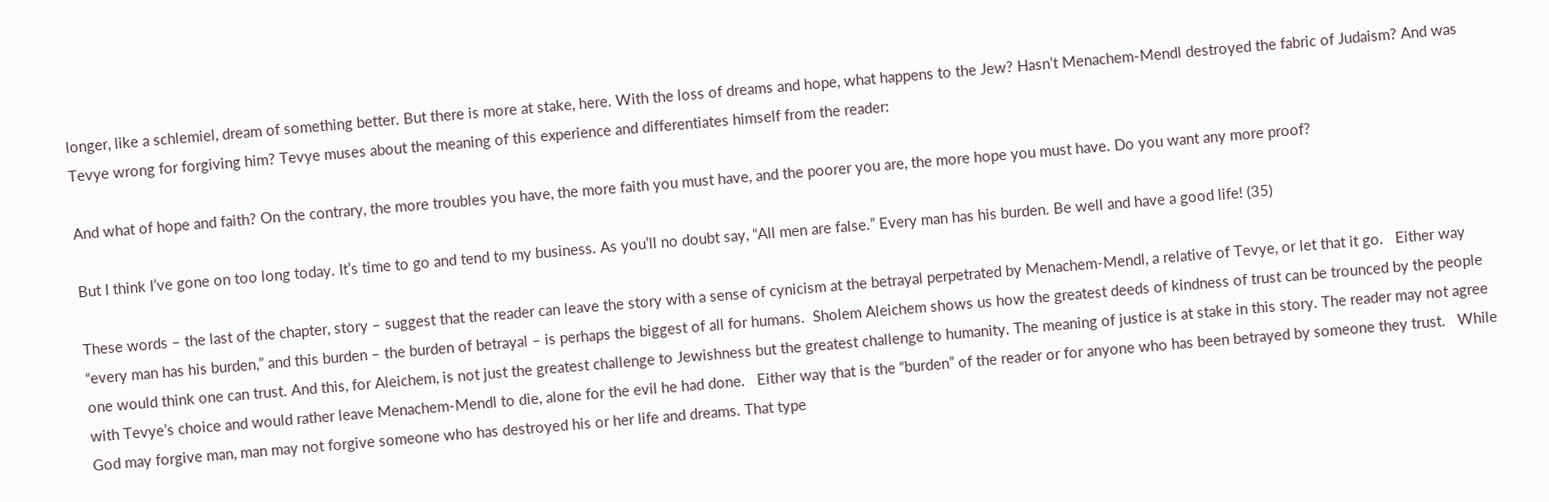longer, like a schlemiel, dream of something better. But there is more at stake, here. With the loss of dreams and hope, what happens to the Jew? Hasn’t Menachem-Mendl destroyed the fabric of Judaism? And was Tevye wrong for forgiving him? Tevye muses about the meaning of this experience and differentiates himself from the reader:

And what of hope and faith? On the contrary, the more troubles you have, the more faith you must have, and the poorer you are, the more hope you must have. Do you want any more proof?

But I think I’ve gone on too long today. It’s time to go and tend to my business. As you’ll no doubt say, “All men are false.” Every man has his burden. Be well and have a good life! (35)

These words – the last of the chapter, story – suggest that the reader can leave the story with a sense of cynicism at the betrayal perpetrated by Menachem-Mendl, a relative of Tevye, or let that it go.   Either way “every man has his burden,” and this burden – the burden of betrayal – is perhaps the biggest of all for humans.  Sholem Aleichem shows us how the greatest deeds of kindness of trust can be trounced by the people one would think one can trust. And this, for Aleichem, is not just the greatest challenge to Jewishness but the greatest challenge to humanity. The meaning of justice is at stake in this story. The reader may not agree with Tevye’s choice and would rather leave Menachem-Mendl to die, alone for the evil he had done.   Either way that is the “burden” of the reader or for anyone who has been betrayed by someone they trust.   While God may forgive man, man may not forgive someone who has destroyed his or her life and dreams. That type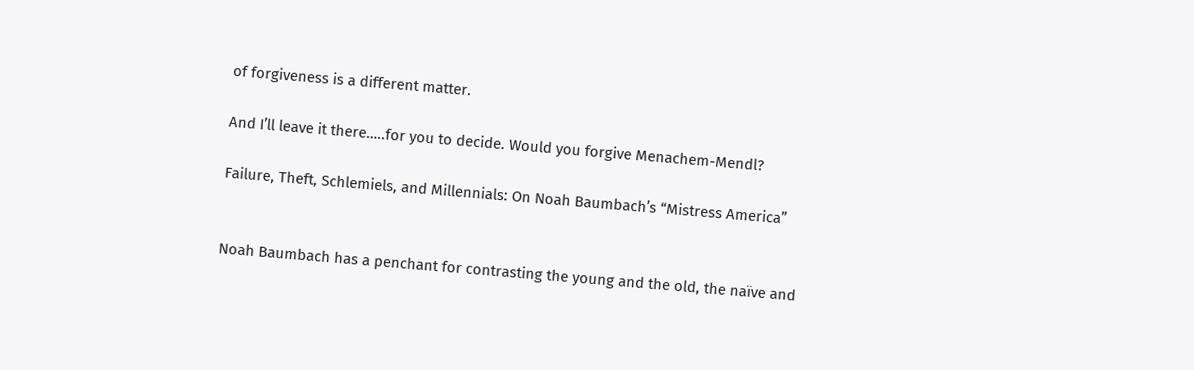of forgiveness is a different matter.

And I’ll leave it there…..for you to decide. Would you forgive Menachem-Mendl?

Failure, Theft, Schlemiels, and Millennials: On Noah Baumbach’s “Mistress America”


Noah Baumbach has a penchant for contrasting the young and the old, the naïve and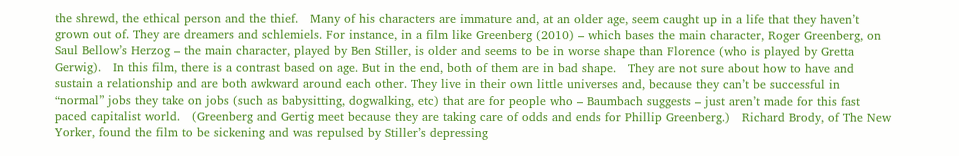the shrewd, the ethical person and the thief.   Many of his characters are immature and, at an older age, seem caught up in a life that they haven’t grown out of. They are dreamers and schlemiels. For instance, in a film like Greenberg (2010) – which bases the main character, Roger Greenberg, on Saul Bellow’s Herzog – the main character, played by Ben Stiller, is older and seems to be in worse shape than Florence (who is played by Gretta Gerwig).   In this film, there is a contrast based on age. But in the end, both of them are in bad shape.   They are not sure about how to have and sustain a relationship and are both awkward around each other. They live in their own little universes and, because they can’t be successful in “normal” jobs they take on jobs (such as babysitting, dogwalking, etc) that are for people who – Baumbach suggests – just aren’t made for this fast paced capitalist world.   (Greenberg and Gertig meet because they are taking care of odds and ends for Phillip Greenberg.)   Richard Brody, of The New Yorker, found the film to be sickening and was repulsed by Stiller’s depressing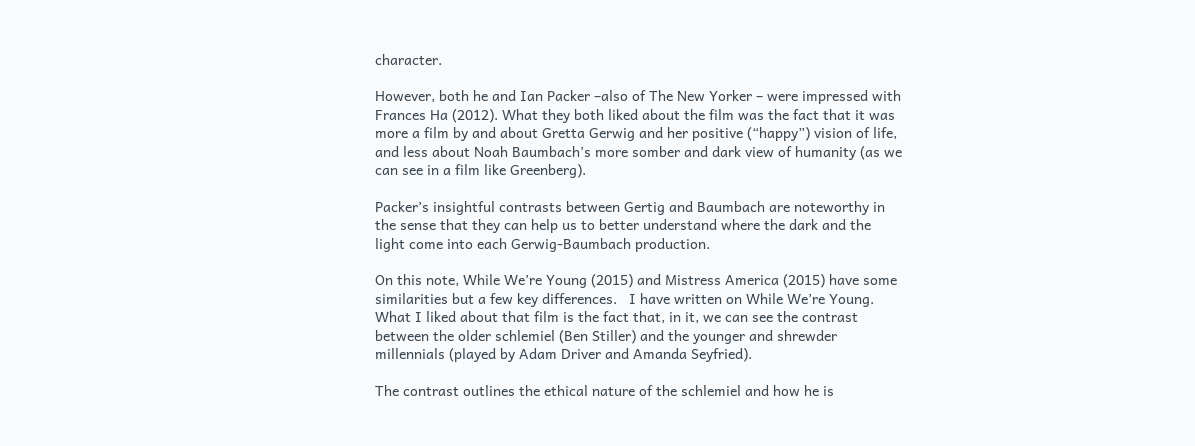character.

However, both he and Ian Packer –also of The New Yorker – were impressed with Frances Ha (2012). What they both liked about the film was the fact that it was more a film by and about Gretta Gerwig and her positive (“happy”) vision of life, and less about Noah Baumbach’s more somber and dark view of humanity (as we can see in a film like Greenberg).

Packer’s insightful contrasts between Gertig and Baumbach are noteworthy in the sense that they can help us to better understand where the dark and the light come into each Gerwig-Baumbach production.

On this note, While We’re Young (2015) and Mistress America (2015) have some similarities but a few key differences.   I have written on While We’re Young.   What I liked about that film is the fact that, in it, we can see the contrast between the older schlemiel (Ben Stiller) and the younger and shrewder millennials (played by Adam Driver and Amanda Seyfried).

The contrast outlines the ethical nature of the schlemiel and how he is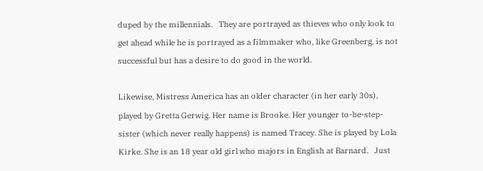duped by the millennials.   They are portrayed as thieves who only look to get ahead while he is portrayed as a filmmaker who, like Greenberg, is not successful but has a desire to do good in the world.

Likewise, Mistress America has an older character (in her early 30s), played by Gretta Gerwig. Her name is Brooke. Her younger to-be-step-sister (which never really happens) is named Tracey. She is played by Lola Kirke. She is an 18 year old girl who majors in English at Barnard.   Just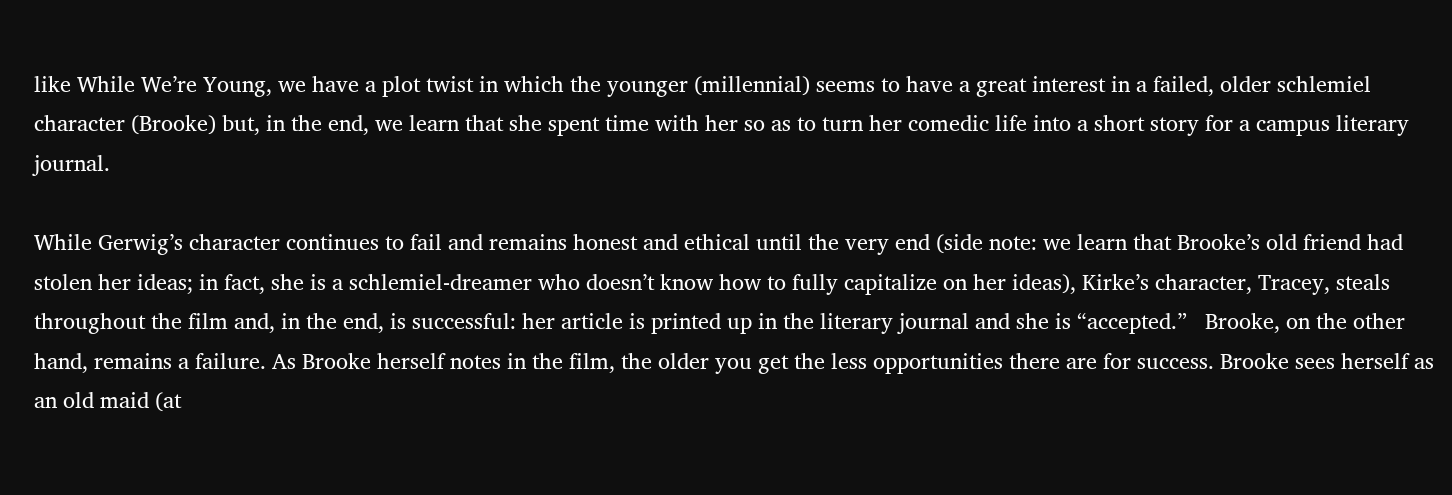like While We’re Young, we have a plot twist in which the younger (millennial) seems to have a great interest in a failed, older schlemiel character (Brooke) but, in the end, we learn that she spent time with her so as to turn her comedic life into a short story for a campus literary journal.

While Gerwig’s character continues to fail and remains honest and ethical until the very end (side note: we learn that Brooke’s old friend had stolen her ideas; in fact, she is a schlemiel-dreamer who doesn’t know how to fully capitalize on her ideas), Kirke’s character, Tracey, steals throughout the film and, in the end, is successful: her article is printed up in the literary journal and she is “accepted.”   Brooke, on the other hand, remains a failure. As Brooke herself notes in the film, the older you get the less opportunities there are for success. Brooke sees herself as an old maid (at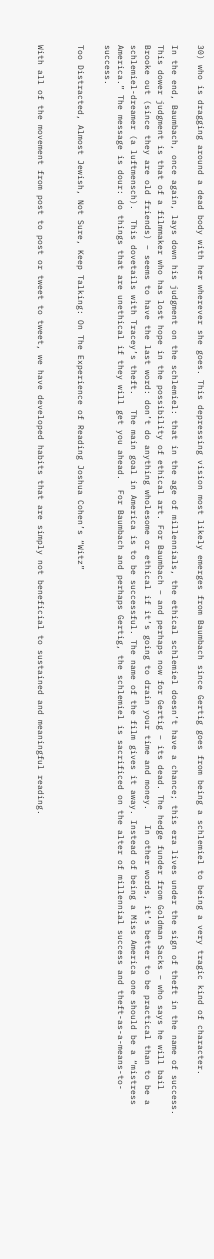30) who is dragging around a dead body with her wherever she goes. This depressing vision most likely emerges from Baumbach since Gertig goes from being a schlemiel to being a very tragic kind of character.

In the end, Baumbach, once again, lays down his judgment on the schlemiel: that in the age of millennials, the ethical schlemiel doesn’t have a chance; this era lives under the sign of theft in the name of success. This dower judgment is that of a filmmaker who has lost hope in the possibility of ethical art. For Baumbach – and perhaps now for Gertig – its dead. The hedge funder from Goldman Sacks – who says he will bail Brooke out (since they are old friends) – seems to have the last word: don’t do anything wholesome or ethical if it’s going to drain your time and money.   In other words, it’s better to be practical than to be a schlemiel-dreamer (a luftmensch).  This dovetails with Tracey’s theft.   The main goal in America is to be successful. The name of the film gives it away. Instead of being a Miss America one should be a “mistress America.” The message is dour: do things that are unethical if they will get you ahead.  For Baumbach and perhaps Gertig, the schlemiel is sacrificed on the alter of millennial success and theft-as-a-means-to-success.

Too Distracted, Almost Jewish, Not Sure, Keep Talking: On The Experience of Reading Joshua Cohen’s “Witz”


With all of the movement from post to post or tweet to tweet, we have developed habits that are simply not beneficial to sustained and meaningful reading.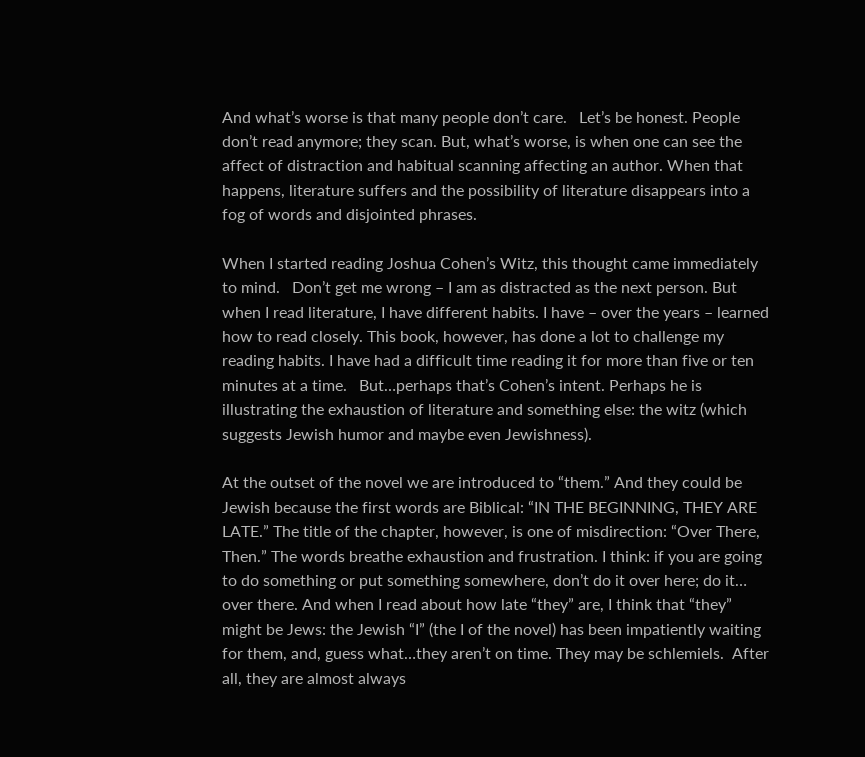And what’s worse is that many people don’t care.   Let’s be honest. People don’t read anymore; they scan. But, what’s worse, is when one can see the affect of distraction and habitual scanning affecting an author. When that happens, literature suffers and the possibility of literature disappears into a fog of words and disjointed phrases.

When I started reading Joshua Cohen’s Witz, this thought came immediately to mind.   Don’t get me wrong – I am as distracted as the next person. But when I read literature, I have different habits. I have – over the years – learned how to read closely. This book, however, has done a lot to challenge my reading habits. I have had a difficult time reading it for more than five or ten minutes at a time.   But…perhaps that’s Cohen’s intent. Perhaps he is illustrating the exhaustion of literature and something else: the witz (which suggests Jewish humor and maybe even Jewishness).

At the outset of the novel we are introduced to “them.” And they could be Jewish because the first words are Biblical: “IN THE BEGINNING, THEY ARE LATE.” The title of the chapter, however, is one of misdirection: “Over There, Then.” The words breathe exhaustion and frustration. I think: if you are going to do something or put something somewhere, don’t do it over here; do it… over there. And when I read about how late “they” are, I think that “they” might be Jews: the Jewish “I” (the I of the novel) has been impatiently waiting for them, and, guess what…they aren’t on time. They may be schlemiels.  After all, they are almost always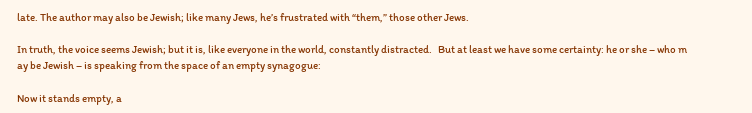late. The author may also be Jewish; like many Jews, he’s frustrated with “them,” those other Jews.

In truth, the voice seems Jewish; but it is, like everyone in the world, constantly distracted.   But at least we have some certainty: he or she – who m ay be Jewish – is speaking from the space of an empty synagogue:

Now it stands empty, a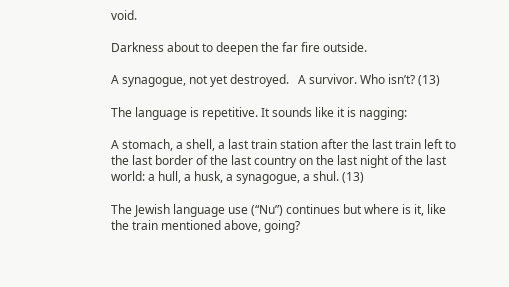void.

Darkness about to deepen the far fire outside.

A synagogue, not yet destroyed.   A survivor. Who isn’t? (13)

The language is repetitive. It sounds like it is nagging:

A stomach, a shell, a last train station after the last train left to the last border of the last country on the last night of the last world: a hull, a husk, a synagogue, a shul. (13)

The Jewish language use (“Nu”) continues but where is it, like the train mentioned above, going?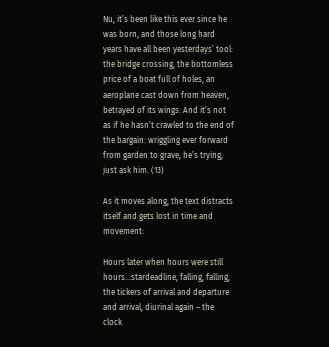Nu, it’s been like this ever since he was born, and those long hard years have all been yesterdays’ tool: the bridge crossing, the bottomless price of a boat full of holes, an aeroplane cast down from heaven, betrayed of its wings. And it’s not as if he hasn’t crawled to the end of the bargain: wriggling ever forward from garden to grave, he’s trying, just ask him. (13)

As it moves along, the text distracts itself and gets lost in time and movement:

Hours later when hours were still hours…stardeadline, falling, falling, the tickers of arrival and departure and arrival, diurinal again – the clock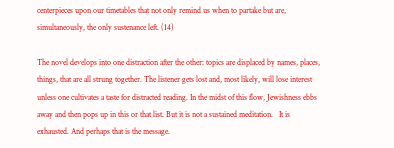centerpieces upon our timetables that not only remind us when to partake but are, simultaneously, the only sustenance left. (14)

The novel develops into one distraction after the other: topics are displaced by names, places, things, that are all strung together. The listener gets lost and, most likely, will lose interest unless one cultivates a taste for distracted reading. In the midst of this flow, Jewishness ebbs away and then pops up in this or that list. But it is not a sustained meditation.   It is exhausted. And perhaps that is the message.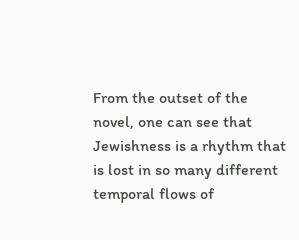From the outset of the novel, one can see that Jewishness is a rhythm that is lost in so many different temporal flows of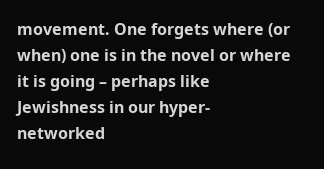movement. One forgets where (or when) one is in the novel or where it is going – perhaps like Jewishness in our hyper-networked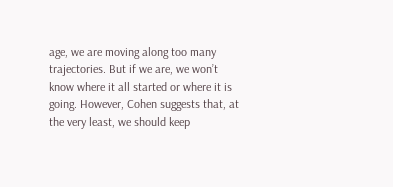age, we are moving along too many trajectories. But if we are, we won’t know where it all started or where it is going. However, Cohen suggests that, at the very least, we should keep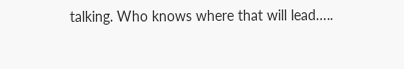talking. Who knows where that will lead…..